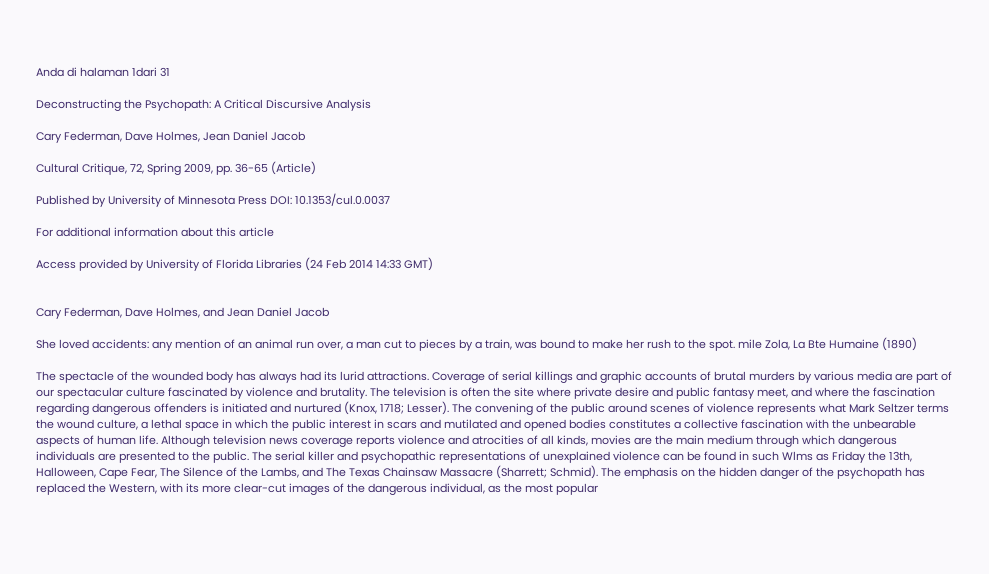Anda di halaman 1dari 31

Deconstructing the Psychopath: A Critical Discursive Analysis

Cary Federman, Dave Holmes, Jean Daniel Jacob

Cultural Critique, 72, Spring 2009, pp. 36-65 (Article)

Published by University of Minnesota Press DOI: 10.1353/cul.0.0037

For additional information about this article

Access provided by University of Florida Libraries (24 Feb 2014 14:33 GMT)


Cary Federman, Dave Holmes, and Jean Daniel Jacob

She loved accidents: any mention of an animal run over, a man cut to pieces by a train, was bound to make her rush to the spot. mile Zola, La Bte Humaine (1890)

The spectacle of the wounded body has always had its lurid attractions. Coverage of serial killings and graphic accounts of brutal murders by various media are part of our spectacular culture fascinated by violence and brutality. The television is often the site where private desire and public fantasy meet, and where the fascination regarding dangerous offenders is initiated and nurtured (Knox, 1718; Lesser). The convening of the public around scenes of violence represents what Mark Seltzer terms the wound culture, a lethal space in which the public interest in scars and mutilated and opened bodies constitutes a collective fascination with the unbearable aspects of human life. Although television news coverage reports violence and atrocities of all kinds, movies are the main medium through which dangerous individuals are presented to the public. The serial killer and psychopathic representations of unexplained violence can be found in such Wlms as Friday the 13th, Halloween, Cape Fear, The Silence of the Lambs, and The Texas Chainsaw Massacre (Sharrett; Schmid). The emphasis on the hidden danger of the psychopath has replaced the Western, with its more clear-cut images of the dangerous individual, as the most popular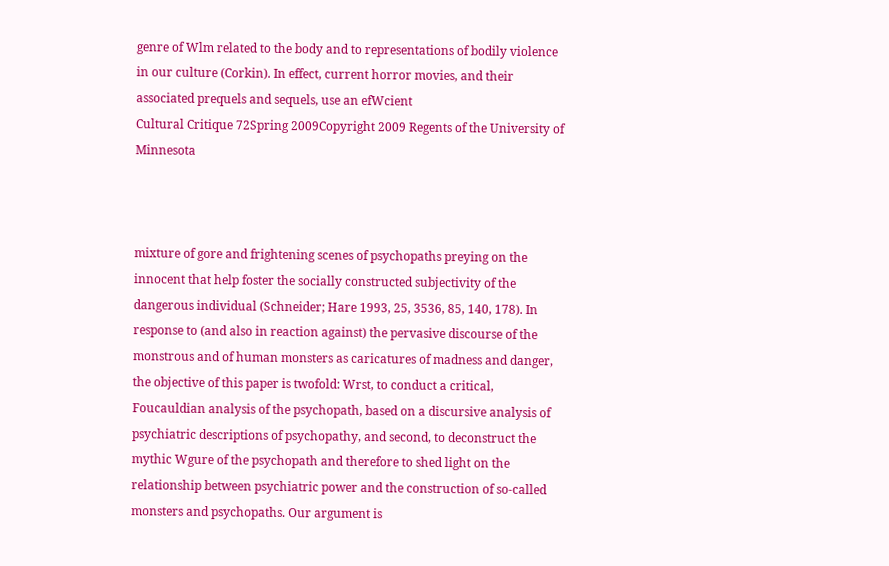genre of Wlm related to the body and to representations of bodily violence in our culture (Corkin). In effect, current horror movies, and their associated prequels and sequels, use an efWcient
Cultural Critique 72Spring 2009Copyright 2009 Regents of the University of Minnesota



mixture of gore and frightening scenes of psychopaths preying on the innocent that help foster the socially constructed subjectivity of the dangerous individual (Schneider; Hare 1993, 25, 3536, 85, 140, 178). In response to (and also in reaction against) the pervasive discourse of the monstrous and of human monsters as caricatures of madness and danger, the objective of this paper is twofold: Wrst, to conduct a critical, Foucauldian analysis of the psychopath, based on a discursive analysis of psychiatric descriptions of psychopathy, and second, to deconstruct the mythic Wgure of the psychopath and therefore to shed light on the relationship between psychiatric power and the construction of so-called monsters and psychopaths. Our argument is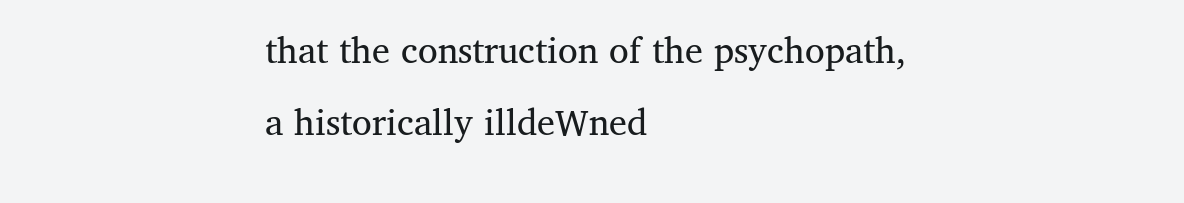that the construction of the psychopath, a historically illdeWned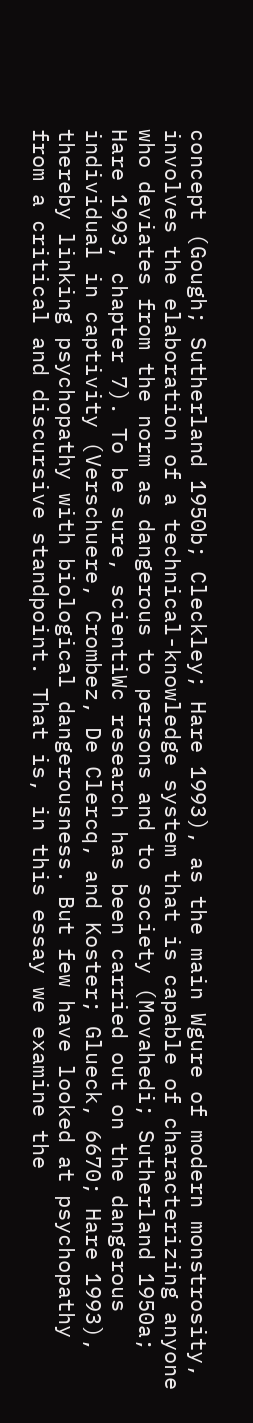concept (Gough; Sutherland 1950b; Cleckley; Hare 1993), as the main Wgure of modern monstrosity, involves the elaboration of a technical-knowledge system that is capable of characterizing anyone who deviates from the norm as dangerous to persons and to society (Movahedi; Sutherland 1950a; Hare 1993, chapter 7). To be sure, scientiWc research has been carried out on the dangerous individual in captivity (Verschuere, Crombez, De Clercq, and Koster; Glueck, 6670; Hare 1993), thereby linking psychopathy with biological dangerousness. But few have looked at psychopathy from a critical and discursive standpoint. That is, in this essay we examine the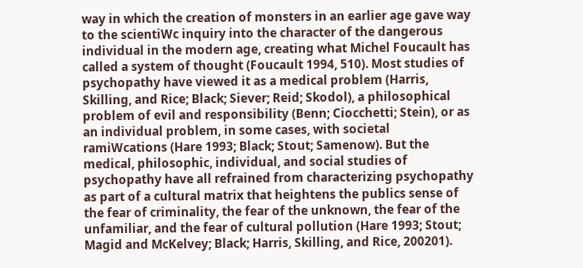way in which the creation of monsters in an earlier age gave way to the scientiWc inquiry into the character of the dangerous individual in the modern age, creating what Michel Foucault has called a system of thought (Foucault 1994, 510). Most studies of psychopathy have viewed it as a medical problem (Harris, Skilling, and Rice; Black; Siever; Reid; Skodol), a philosophical problem of evil and responsibility (Benn; Ciocchetti; Stein), or as an individual problem, in some cases, with societal ramiWcations (Hare 1993; Black; Stout; Samenow). But the medical, philosophic, individual, and social studies of psychopathy have all refrained from characterizing psychopathy as part of a cultural matrix that heightens the publics sense of the fear of criminality, the fear of the unknown, the fear of the unfamiliar, and the fear of cultural pollution (Hare 1993; Stout; Magid and McKelvey; Black; Harris, Skilling, and Rice, 200201).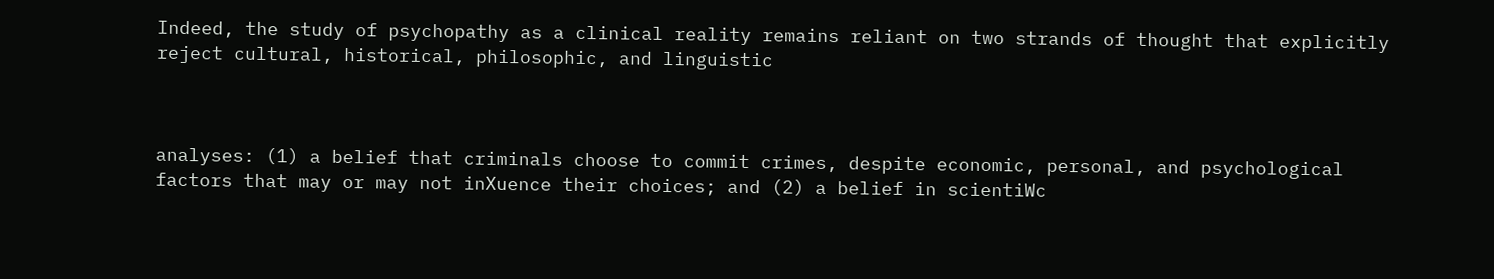Indeed, the study of psychopathy as a clinical reality remains reliant on two strands of thought that explicitly reject cultural, historical, philosophic, and linguistic



analyses: (1) a belief that criminals choose to commit crimes, despite economic, personal, and psychological factors that may or may not inXuence their choices; and (2) a belief in scientiWc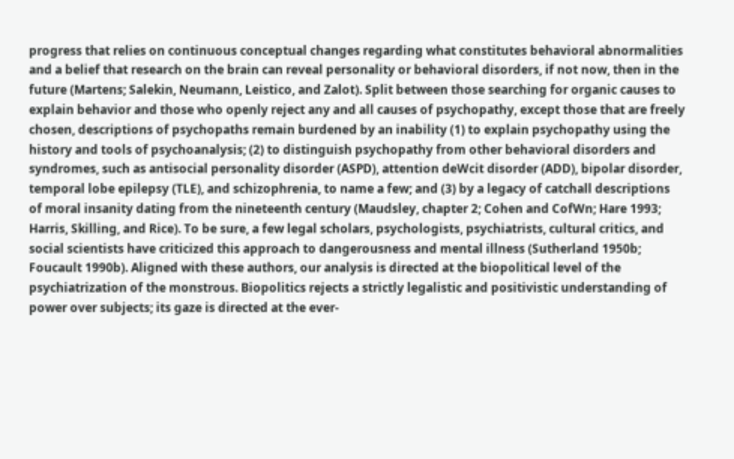progress that relies on continuous conceptual changes regarding what constitutes behavioral abnormalities and a belief that research on the brain can reveal personality or behavioral disorders, if not now, then in the future (Martens; Salekin, Neumann, Leistico, and Zalot). Split between those searching for organic causes to explain behavior and those who openly reject any and all causes of psychopathy, except those that are freely chosen, descriptions of psychopaths remain burdened by an inability (1) to explain psychopathy using the history and tools of psychoanalysis; (2) to distinguish psychopathy from other behavioral disorders and syndromes, such as antisocial personality disorder (ASPD), attention deWcit disorder (ADD), bipolar disorder, temporal lobe epilepsy (TLE), and schizophrenia, to name a few; and (3) by a legacy of catchall descriptions of moral insanity dating from the nineteenth century (Maudsley, chapter 2; Cohen and CofWn; Hare 1993; Harris, Skilling, and Rice). To be sure, a few legal scholars, psychologists, psychiatrists, cultural critics, and social scientists have criticized this approach to dangerousness and mental illness (Sutherland 1950b; Foucault 1990b). Aligned with these authors, our analysis is directed at the biopolitical level of the psychiatrization of the monstrous. Biopolitics rejects a strictly legalistic and positivistic understanding of power over subjects; its gaze is directed at the ever-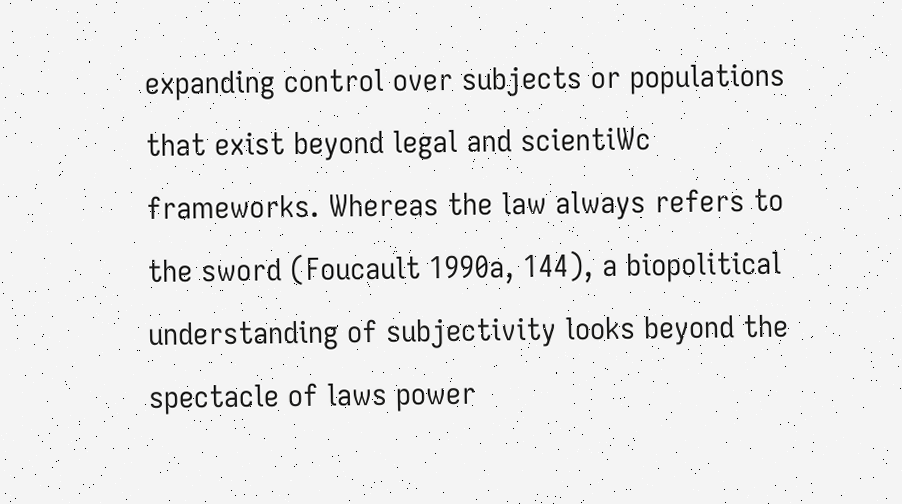expanding control over subjects or populations that exist beyond legal and scientiWc frameworks. Whereas the law always refers to the sword (Foucault 1990a, 144), a biopolitical understanding of subjectivity looks beyond the spectacle of laws power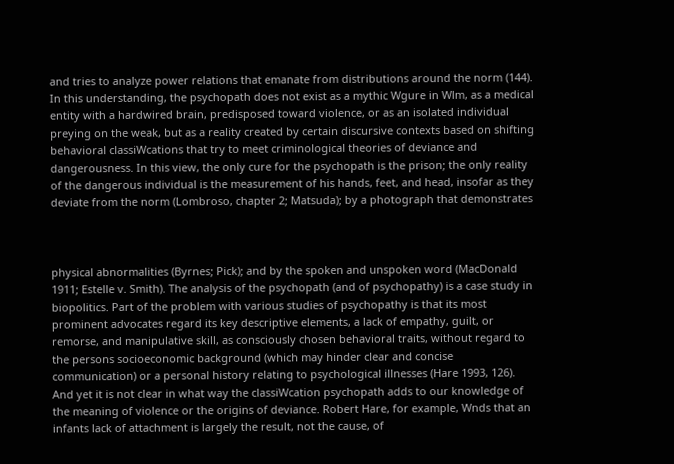and tries to analyze power relations that emanate from distributions around the norm (144). In this understanding, the psychopath does not exist as a mythic Wgure in Wlm, as a medical entity with a hardwired brain, predisposed toward violence, or as an isolated individual preying on the weak, but as a reality created by certain discursive contexts based on shifting behavioral classiWcations that try to meet criminological theories of deviance and dangerousness. In this view, the only cure for the psychopath is the prison; the only reality of the dangerous individual is the measurement of his hands, feet, and head, insofar as they deviate from the norm (Lombroso, chapter 2; Matsuda); by a photograph that demonstrates



physical abnormalities (Byrnes; Pick); and by the spoken and unspoken word (MacDonald 1911; Estelle v. Smith). The analysis of the psychopath (and of psychopathy) is a case study in biopolitics. Part of the problem with various studies of psychopathy is that its most prominent advocates regard its key descriptive elements, a lack of empathy, guilt, or remorse, and manipulative skill, as consciously chosen behavioral traits, without regard to the persons socioeconomic background (which may hinder clear and concise communication) or a personal history relating to psychological illnesses (Hare 1993, 126). And yet it is not clear in what way the classiWcation psychopath adds to our knowledge of the meaning of violence or the origins of deviance. Robert Hare, for example, Wnds that an infants lack of attachment is largely the result, not the cause, of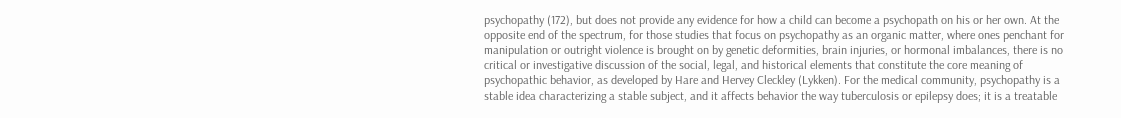psychopathy (172), but does not provide any evidence for how a child can become a psychopath on his or her own. At the opposite end of the spectrum, for those studies that focus on psychopathy as an organic matter, where ones penchant for manipulation or outright violence is brought on by genetic deformities, brain injuries, or hormonal imbalances, there is no critical or investigative discussion of the social, legal, and historical elements that constitute the core meaning of psychopathic behavior, as developed by Hare and Hervey Cleckley (Lykken). For the medical community, psychopathy is a stable idea characterizing a stable subject, and it affects behavior the way tuberculosis or epilepsy does; it is a treatable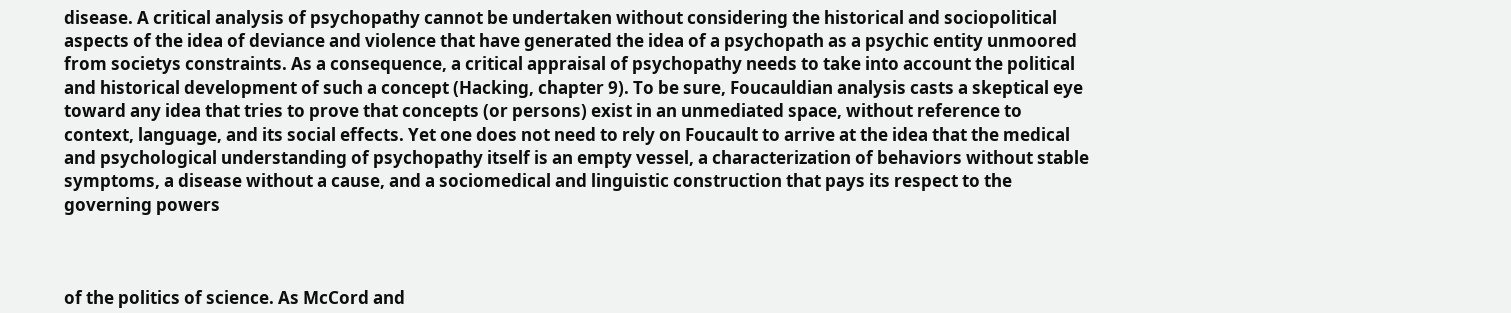disease. A critical analysis of psychopathy cannot be undertaken without considering the historical and sociopolitical aspects of the idea of deviance and violence that have generated the idea of a psychopath as a psychic entity unmoored from societys constraints. As a consequence, a critical appraisal of psychopathy needs to take into account the political and historical development of such a concept (Hacking, chapter 9). To be sure, Foucauldian analysis casts a skeptical eye toward any idea that tries to prove that concepts (or persons) exist in an unmediated space, without reference to context, language, and its social effects. Yet one does not need to rely on Foucault to arrive at the idea that the medical and psychological understanding of psychopathy itself is an empty vessel, a characterization of behaviors without stable symptoms, a disease without a cause, and a sociomedical and linguistic construction that pays its respect to the governing powers



of the politics of science. As McCord and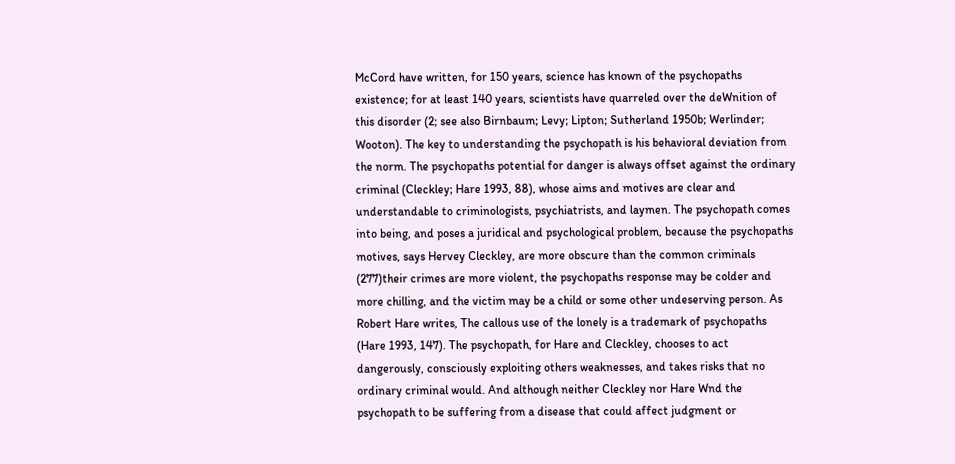McCord have written, for 150 years, science has known of the psychopaths existence; for at least 140 years, scientists have quarreled over the deWnition of this disorder (2; see also Birnbaum; Levy; Lipton; Sutherland 1950b; Werlinder; Wooton). The key to understanding the psychopath is his behavioral deviation from the norm. The psychopaths potential for danger is always offset against the ordinary criminal (Cleckley; Hare 1993, 88), whose aims and motives are clear and understandable to criminologists, psychiatrists, and laymen. The psychopath comes into being, and poses a juridical and psychological problem, because the psychopaths motives, says Hervey Cleckley, are more obscure than the common criminals (277)their crimes are more violent, the psychopaths response may be colder and more chilling, and the victim may be a child or some other undeserving person. As Robert Hare writes, The callous use of the lonely is a trademark of psychopaths (Hare 1993, 147). The psychopath, for Hare and Cleckley, chooses to act dangerously, consciously exploiting others weaknesses, and takes risks that no ordinary criminal would. And although neither Cleckley nor Hare Wnd the psychopath to be suffering from a disease that could affect judgment or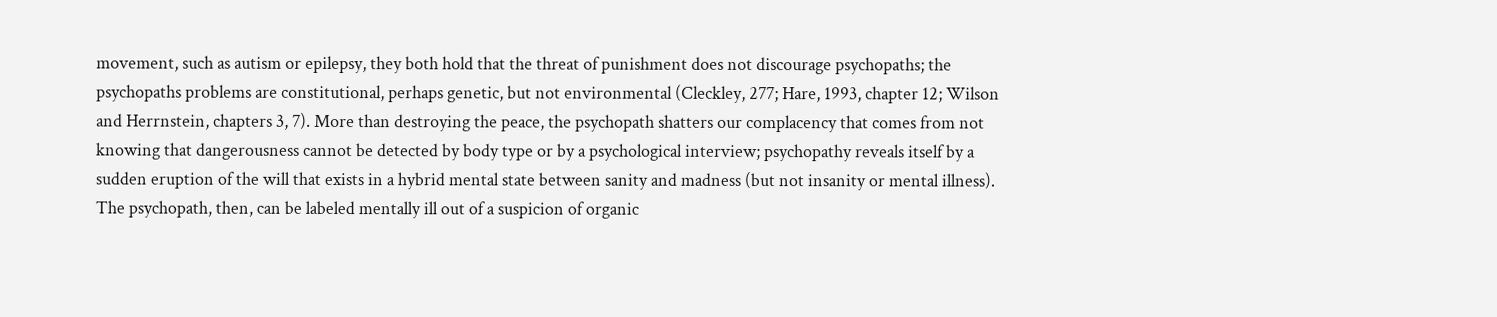movement, such as autism or epilepsy, they both hold that the threat of punishment does not discourage psychopaths; the psychopaths problems are constitutional, perhaps genetic, but not environmental (Cleckley, 277; Hare, 1993, chapter 12; Wilson and Herrnstein, chapters 3, 7). More than destroying the peace, the psychopath shatters our complacency that comes from not knowing that dangerousness cannot be detected by body type or by a psychological interview; psychopathy reveals itself by a sudden eruption of the will that exists in a hybrid mental state between sanity and madness (but not insanity or mental illness). The psychopath, then, can be labeled mentally ill out of a suspicion of organic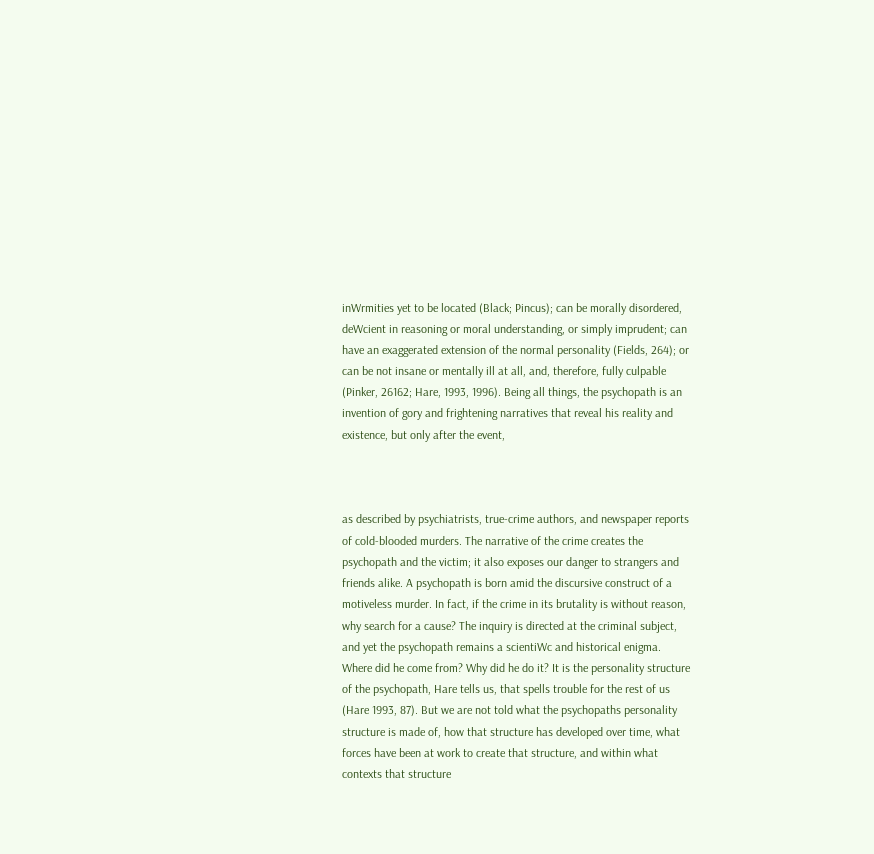inWrmities yet to be located (Black; Pincus); can be morally disordered, deWcient in reasoning or moral understanding, or simply imprudent; can have an exaggerated extension of the normal personality (Fields, 264); or can be not insane or mentally ill at all, and, therefore, fully culpable (Pinker, 26162; Hare, 1993, 1996). Being all things, the psychopath is an invention of gory and frightening narratives that reveal his reality and existence, but only after the event,



as described by psychiatrists, true-crime authors, and newspaper reports of cold-blooded murders. The narrative of the crime creates the psychopath and the victim; it also exposes our danger to strangers and friends alike. A psychopath is born amid the discursive construct of a motiveless murder. In fact, if the crime in its brutality is without reason, why search for a cause? The inquiry is directed at the criminal subject, and yet the psychopath remains a scientiWc and historical enigma. Where did he come from? Why did he do it? It is the personality structure of the psychopath, Hare tells us, that spells trouble for the rest of us (Hare 1993, 87). But we are not told what the psychopaths personality structure is made of, how that structure has developed over time, what forces have been at work to create that structure, and within what contexts that structure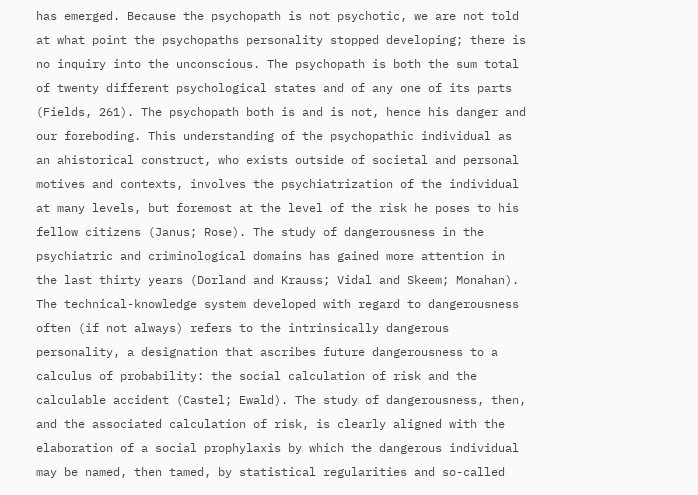has emerged. Because the psychopath is not psychotic, we are not told at what point the psychopaths personality stopped developing; there is no inquiry into the unconscious. The psychopath is both the sum total of twenty different psychological states and of any one of its parts (Fields, 261). The psychopath both is and is not, hence his danger and our foreboding. This understanding of the psychopathic individual as an ahistorical construct, who exists outside of societal and personal motives and contexts, involves the psychiatrization of the individual at many levels, but foremost at the level of the risk he poses to his fellow citizens (Janus; Rose). The study of dangerousness in the psychiatric and criminological domains has gained more attention in the last thirty years (Dorland and Krauss; Vidal and Skeem; Monahan). The technical-knowledge system developed with regard to dangerousness often (if not always) refers to the intrinsically dangerous personality, a designation that ascribes future dangerousness to a calculus of probability: the social calculation of risk and the calculable accident (Castel; Ewald). The study of dangerousness, then, and the associated calculation of risk, is clearly aligned with the elaboration of a social prophylaxis by which the dangerous individual may be named, then tamed, by statistical regularities and so-called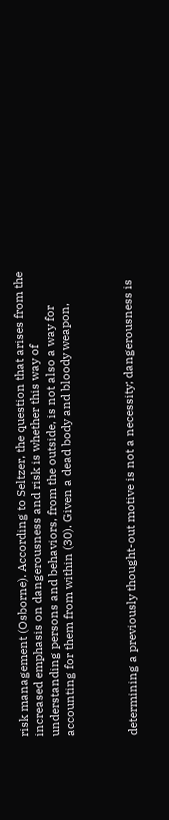risk management (Osborne). According to Seltzer, the question that arises from the increased emphasis on dangerousness and risk is whether this way of understanding persons and behaviors, from the outside, is not also a way for accounting for them from within (30). Given a dead body and bloody weapon,



determining a previously thought-out motive is not a necessity; dangerousness is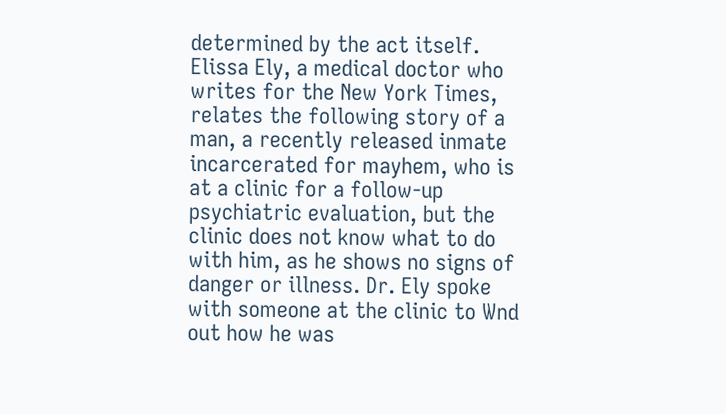determined by the act itself. Elissa Ely, a medical doctor who writes for the New York Times, relates the following story of a man, a recently released inmate incarcerated for mayhem, who is at a clinic for a follow-up psychiatric evaluation, but the clinic does not know what to do with him, as he shows no signs of danger or illness. Dr. Ely spoke with someone at the clinic to Wnd out how he was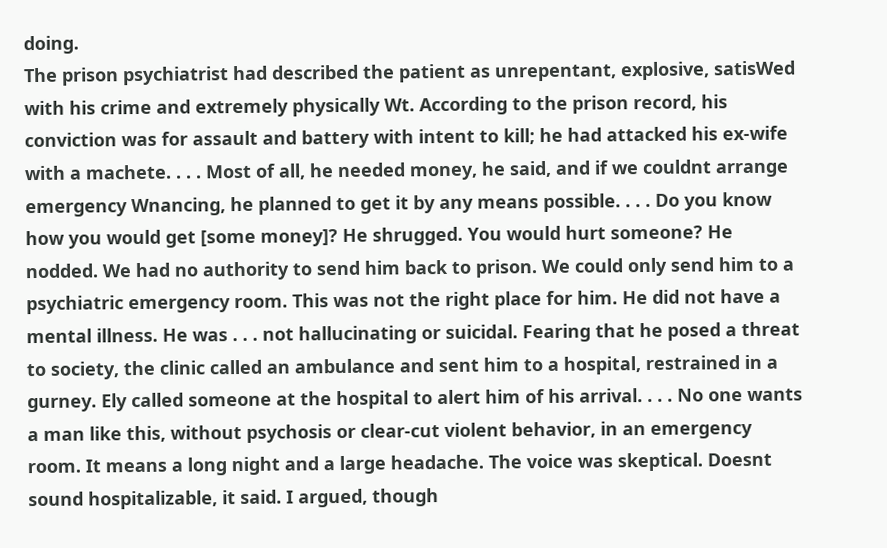doing.
The prison psychiatrist had described the patient as unrepentant, explosive, satisWed with his crime and extremely physically Wt. According to the prison record, his conviction was for assault and battery with intent to kill; he had attacked his ex-wife with a machete. . . . Most of all, he needed money, he said, and if we couldnt arrange emergency Wnancing, he planned to get it by any means possible. . . . Do you know how you would get [some money]? He shrugged. You would hurt someone? He nodded. We had no authority to send him back to prison. We could only send him to a psychiatric emergency room. This was not the right place for him. He did not have a mental illness. He was . . . not hallucinating or suicidal. Fearing that he posed a threat to society, the clinic called an ambulance and sent him to a hospital, restrained in a gurney. Ely called someone at the hospital to alert him of his arrival. . . . No one wants a man like this, without psychosis or clear-cut violent behavior, in an emergency room. It means a long night and a large headache. The voice was skeptical. Doesnt sound hospitalizable, it said. I argued, though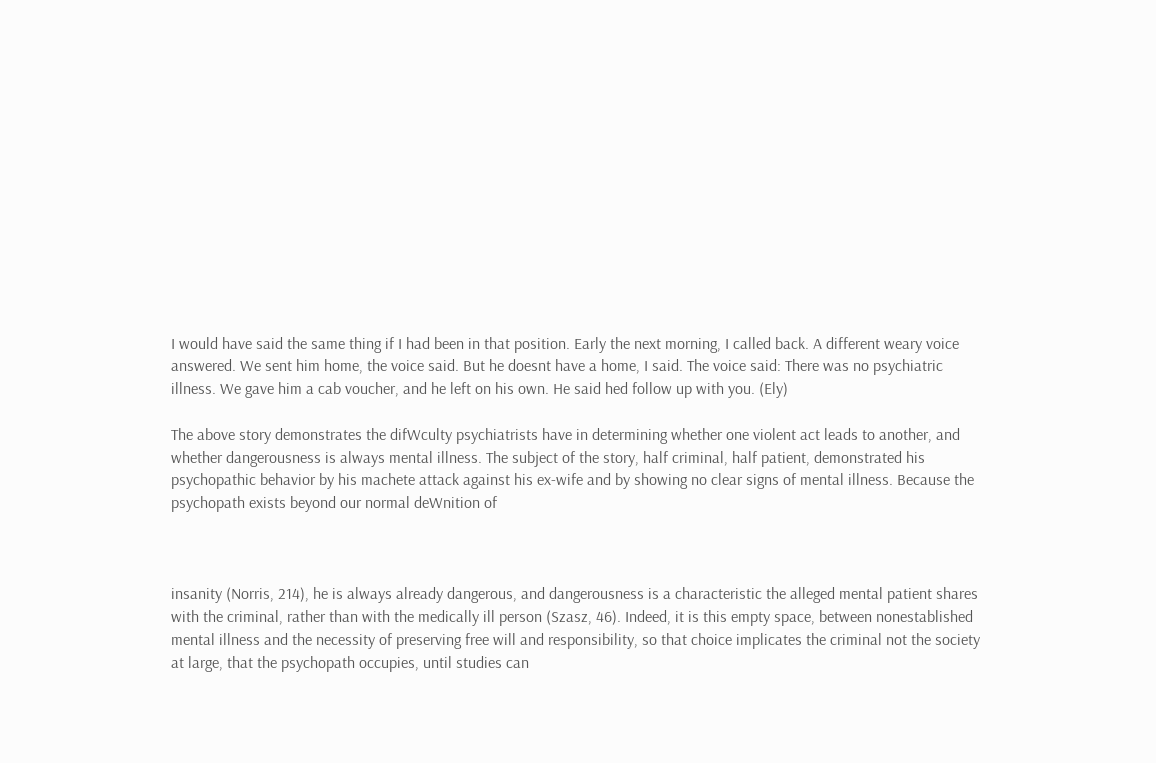I would have said the same thing if I had been in that position. Early the next morning, I called back. A different weary voice answered. We sent him home, the voice said. But he doesnt have a home, I said. The voice said: There was no psychiatric illness. We gave him a cab voucher, and he left on his own. He said hed follow up with you. (Ely)

The above story demonstrates the difWculty psychiatrists have in determining whether one violent act leads to another, and whether dangerousness is always mental illness. The subject of the story, half criminal, half patient, demonstrated his psychopathic behavior by his machete attack against his ex-wife and by showing no clear signs of mental illness. Because the psychopath exists beyond our normal deWnition of



insanity (Norris, 214), he is always already dangerous, and dangerousness is a characteristic the alleged mental patient shares with the criminal, rather than with the medically ill person (Szasz, 46). Indeed, it is this empty space, between nonestablished mental illness and the necessity of preserving free will and responsibility, so that choice implicates the criminal not the society at large, that the psychopath occupies, until studies can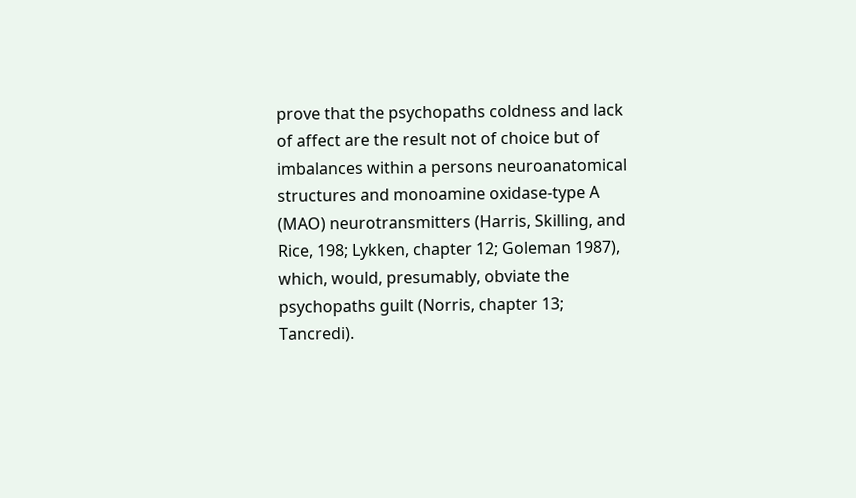prove that the psychopaths coldness and lack of affect are the result not of choice but of imbalances within a persons neuroanatomical structures and monoamine oxidase-type A (MAO) neurotransmitters (Harris, Skilling, and Rice, 198; Lykken, chapter 12; Goleman 1987), which, would, presumably, obviate the psychopaths guilt (Norris, chapter 13; Tancredi).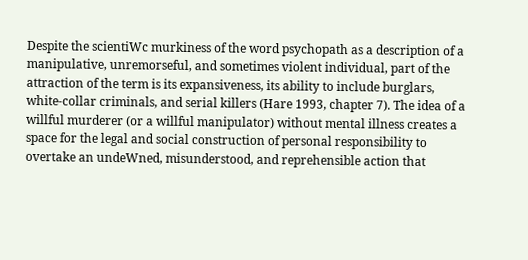Despite the scientiWc murkiness of the word psychopath as a description of a manipulative, unremorseful, and sometimes violent individual, part of the attraction of the term is its expansiveness, its ability to include burglars, white-collar criminals, and serial killers (Hare 1993, chapter 7). The idea of a willful murderer (or a willful manipulator) without mental illness creates a space for the legal and social construction of personal responsibility to overtake an undeWned, misunderstood, and reprehensible action that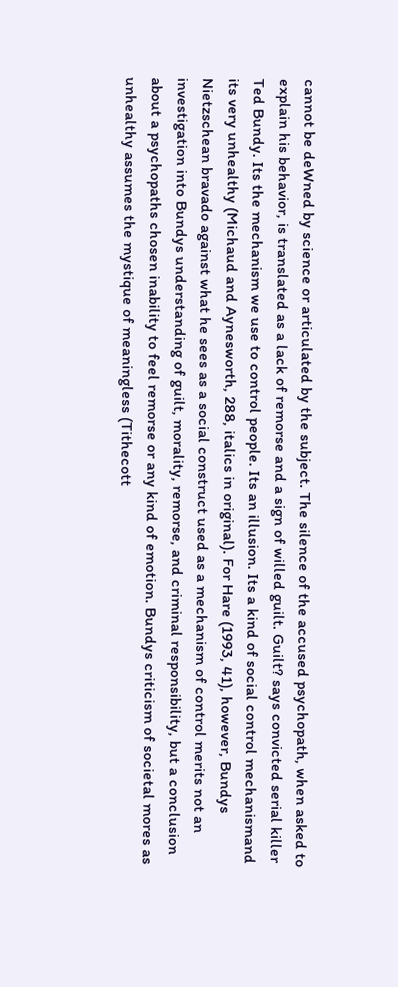cannot be deWned by science or articulated by the subject. The silence of the accused psychopath, when asked to explain his behavior, is translated as a lack of remorse and a sign of willed guilt. Guilt? says convicted serial killer Ted Bundy. Its the mechanism we use to control people. Its an illusion. Its a kind of social control mechanismand its very unhealthy (Michaud and Aynesworth, 288, italics in original). For Hare (1993, 41), however, Bundys Nietzschean bravado against what he sees as a social construct used as a mechanism of control merits not an investigation into Bundys understanding of guilt, morality, remorse, and criminal responsibility, but a conclusion about a psychopaths chosen inability to feel remorse or any kind of emotion. Bundys criticism of societal mores as unhealthy assumes the mystique of meaningless (Tithecott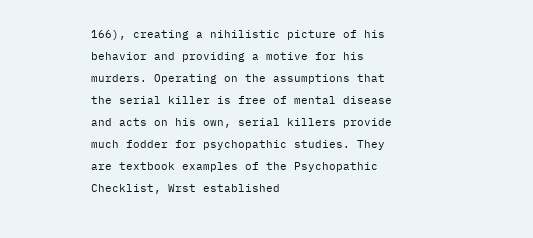166), creating a nihilistic picture of his behavior and providing a motive for his murders. Operating on the assumptions that the serial killer is free of mental disease and acts on his own, serial killers provide much fodder for psychopathic studies. They are textbook examples of the Psychopathic Checklist, Wrst established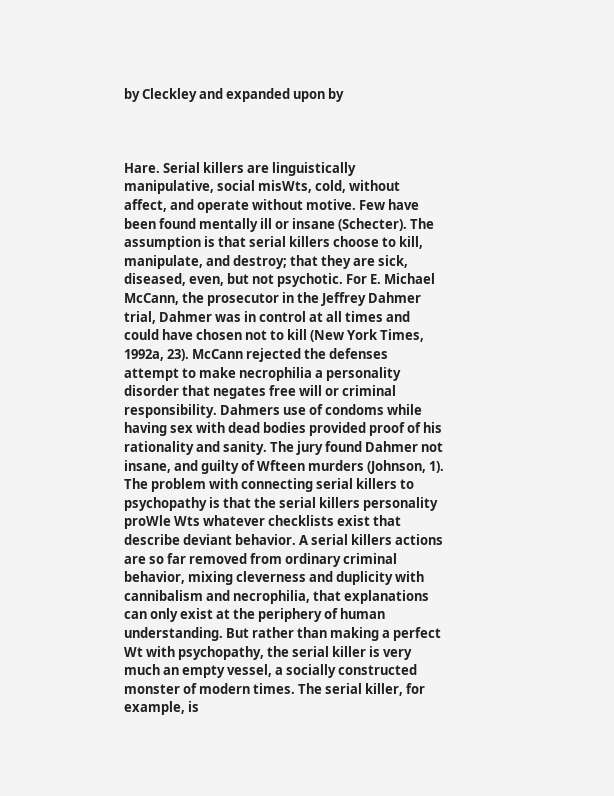by Cleckley and expanded upon by



Hare. Serial killers are linguistically manipulative, social misWts, cold, without affect, and operate without motive. Few have been found mentally ill or insane (Schecter). The assumption is that serial killers choose to kill, manipulate, and destroy; that they are sick, diseased, even, but not psychotic. For E. Michael McCann, the prosecutor in the Jeffrey Dahmer trial, Dahmer was in control at all times and could have chosen not to kill (New York Times, 1992a, 23). McCann rejected the defenses attempt to make necrophilia a personality disorder that negates free will or criminal responsibility. Dahmers use of condoms while having sex with dead bodies provided proof of his rationality and sanity. The jury found Dahmer not insane, and guilty of Wfteen murders (Johnson, 1). The problem with connecting serial killers to psychopathy is that the serial killers personality proWle Wts whatever checklists exist that describe deviant behavior. A serial killers actions are so far removed from ordinary criminal behavior, mixing cleverness and duplicity with cannibalism and necrophilia, that explanations can only exist at the periphery of human understanding. But rather than making a perfect Wt with psychopathy, the serial killer is very much an empty vessel, a socially constructed monster of modern times. The serial killer, for example, is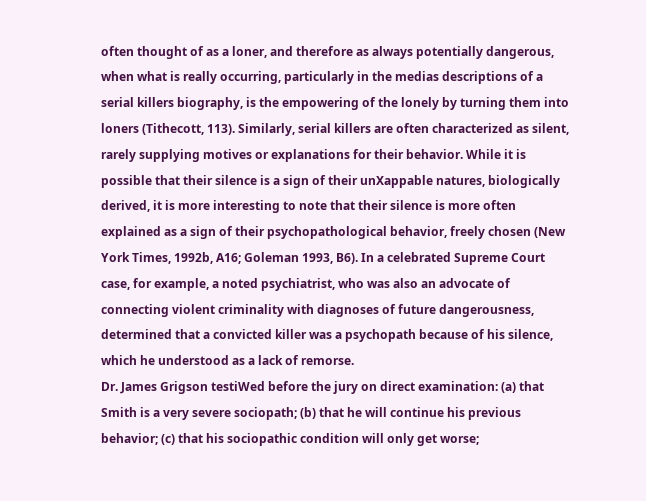often thought of as a loner, and therefore as always potentially dangerous, when what is really occurring, particularly in the medias descriptions of a serial killers biography, is the empowering of the lonely by turning them into loners (Tithecott, 113). Similarly, serial killers are often characterized as silent, rarely supplying motives or explanations for their behavior. While it is possible that their silence is a sign of their unXappable natures, biologically derived, it is more interesting to note that their silence is more often explained as a sign of their psychopathological behavior, freely chosen (New York Times, 1992b, A16; Goleman 1993, B6). In a celebrated Supreme Court case, for example, a noted psychiatrist, who was also an advocate of connecting violent criminality with diagnoses of future dangerousness, determined that a convicted killer was a psychopath because of his silence, which he understood as a lack of remorse.
Dr. James Grigson testiWed before the jury on direct examination: (a) that Smith is a very severe sociopath; (b) that he will continue his previous behavior; (c) that his sociopathic condition will only get worse;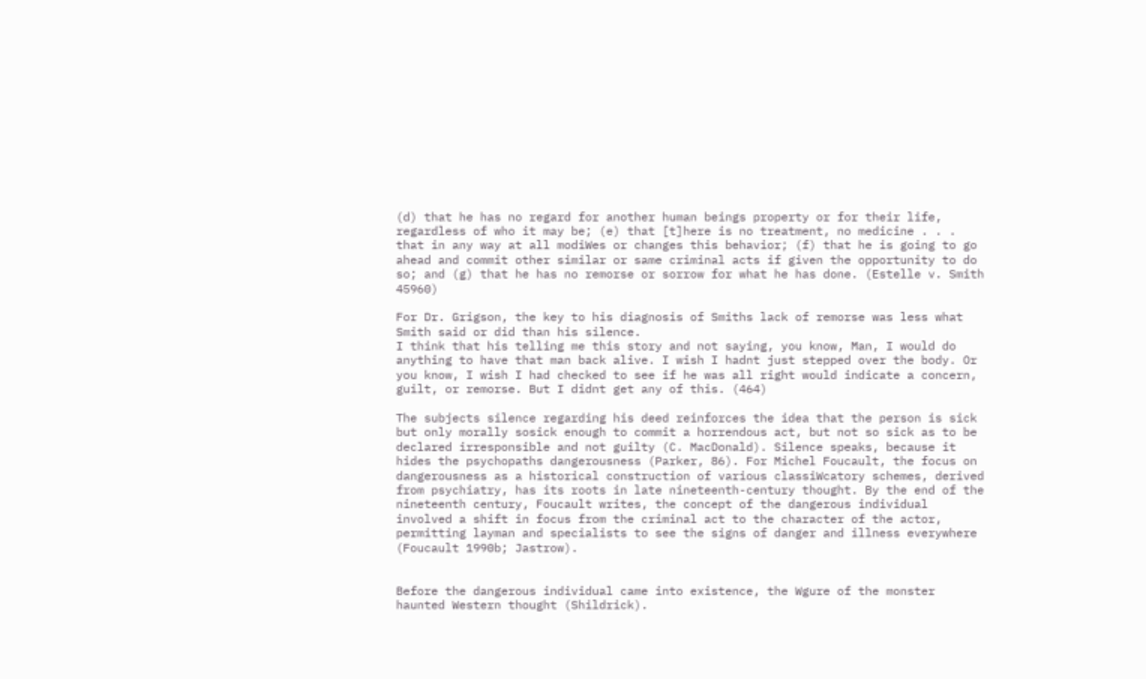(d) that he has no regard for another human beings property or for their life, regardless of who it may be; (e) that [t]here is no treatment, no medicine . . . that in any way at all modiWes or changes this behavior; (f) that he is going to go ahead and commit other similar or same criminal acts if given the opportunity to do so; and (g) that he has no remorse or sorrow for what he has done. (Estelle v. Smith 45960)

For Dr. Grigson, the key to his diagnosis of Smiths lack of remorse was less what Smith said or did than his silence.
I think that his telling me this story and not saying, you know, Man, I would do anything to have that man back alive. I wish I hadnt just stepped over the body. Or you know, I wish I had checked to see if he was all right would indicate a concern, guilt, or remorse. But I didnt get any of this. (464)

The subjects silence regarding his deed reinforces the idea that the person is sick but only morally sosick enough to commit a horrendous act, but not so sick as to be declared irresponsible and not guilty (C. MacDonald). Silence speaks, because it hides the psychopaths dangerousness (Parker, 86). For Michel Foucault, the focus on dangerousness as a historical construction of various classiWcatory schemes, derived from psychiatry, has its roots in late nineteenth-century thought. By the end of the nineteenth century, Foucault writes, the concept of the dangerous individual involved a shift in focus from the criminal act to the character of the actor, permitting layman and specialists to see the signs of danger and illness everywhere (Foucault 1990b; Jastrow).


Before the dangerous individual came into existence, the Wgure of the monster haunted Western thought (Shildrick).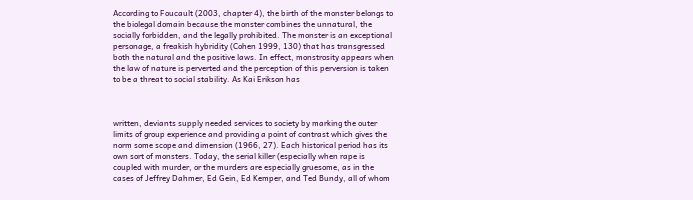According to Foucault (2003, chapter 4), the birth of the monster belongs to the biolegal domain because the monster combines the unnatural, the socially forbidden, and the legally prohibited. The monster is an exceptional personage, a freakish hybridity (Cohen 1999, 130) that has transgressed both the natural and the positive laws. In effect, monstrosity appears when the law of nature is perverted and the perception of this perversion is taken to be a threat to social stability. As Kai Erikson has



written, deviants supply needed services to society by marking the outer limits of group experience and providing a point of contrast which gives the norm some scope and dimension (1966, 27). Each historical period has its own sort of monsters. Today, the serial killer (especially when rape is coupled with murder, or the murders are especially gruesome, as in the cases of Jeffrey Dahmer, Ed Gein, Ed Kemper, and Ted Bundy, all of whom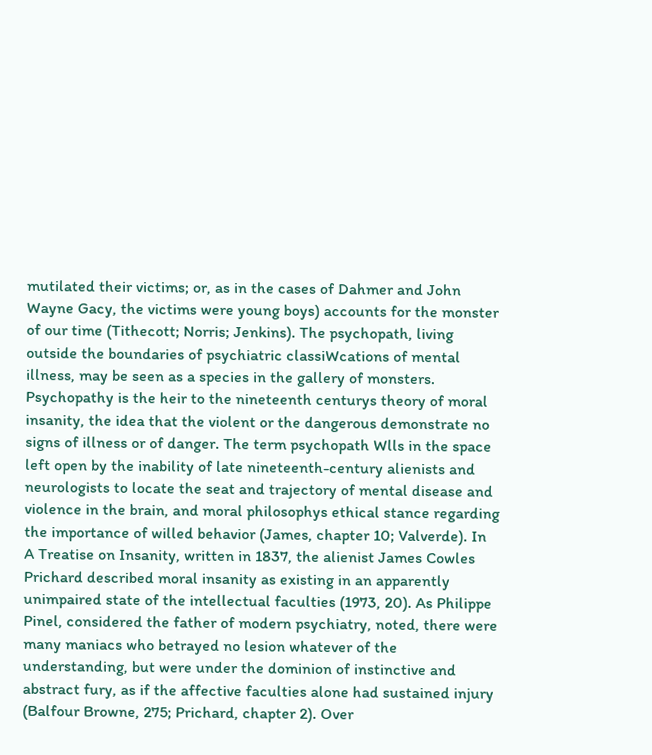mutilated their victims; or, as in the cases of Dahmer and John Wayne Gacy, the victims were young boys) accounts for the monster of our time (Tithecott; Norris; Jenkins). The psychopath, living outside the boundaries of psychiatric classiWcations of mental illness, may be seen as a species in the gallery of monsters. Psychopathy is the heir to the nineteenth centurys theory of moral insanity, the idea that the violent or the dangerous demonstrate no signs of illness or of danger. The term psychopath Wlls in the space left open by the inability of late nineteenth-century alienists and neurologists to locate the seat and trajectory of mental disease and violence in the brain, and moral philosophys ethical stance regarding the importance of willed behavior (James, chapter 10; Valverde). In A Treatise on Insanity, written in 1837, the alienist James Cowles Prichard described moral insanity as existing in an apparently unimpaired state of the intellectual faculties (1973, 20). As Philippe Pinel, considered the father of modern psychiatry, noted, there were many maniacs who betrayed no lesion whatever of the understanding, but were under the dominion of instinctive and abstract fury, as if the affective faculties alone had sustained injury (Balfour Browne, 275; Prichard, chapter 2). Over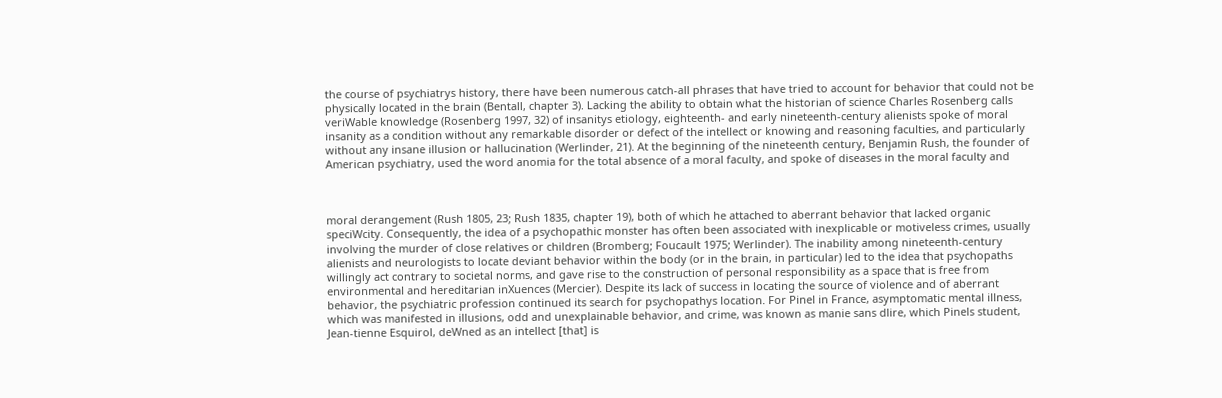the course of psychiatrys history, there have been numerous catch-all phrases that have tried to account for behavior that could not be physically located in the brain (Bentall, chapter 3). Lacking the ability to obtain what the historian of science Charles Rosenberg calls veriWable knowledge (Rosenberg 1997, 32) of insanitys etiology, eighteenth- and early nineteenth-century alienists spoke of moral insanity as a condition without any remarkable disorder or defect of the intellect or knowing and reasoning faculties, and particularly without any insane illusion or hallucination (Werlinder, 21). At the beginning of the nineteenth century, Benjamin Rush, the founder of American psychiatry, used the word anomia for the total absence of a moral faculty, and spoke of diseases in the moral faculty and



moral derangement (Rush 1805, 23; Rush 1835, chapter 19), both of which he attached to aberrant behavior that lacked organic speciWcity. Consequently, the idea of a psychopathic monster has often been associated with inexplicable or motiveless crimes, usually involving the murder of close relatives or children (Bromberg; Foucault 1975; Werlinder). The inability among nineteenth-century alienists and neurologists to locate deviant behavior within the body (or in the brain, in particular) led to the idea that psychopaths willingly act contrary to societal norms, and gave rise to the construction of personal responsibility as a space that is free from environmental and hereditarian inXuences (Mercier). Despite its lack of success in locating the source of violence and of aberrant behavior, the psychiatric profession continued its search for psychopathys location. For Pinel in France, asymptomatic mental illness, which was manifested in illusions, odd and unexplainable behavior, and crime, was known as manie sans dlire, which Pinels student, Jean-tienne Esquirol, deWned as an intellect [that] is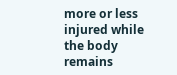more or less injured while the body remains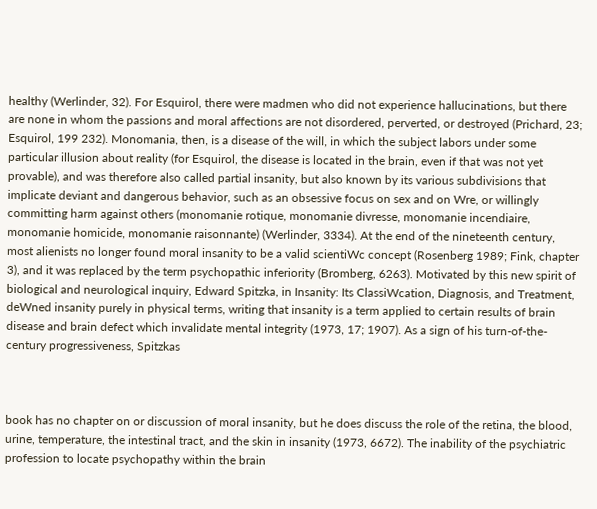healthy (Werlinder, 32). For Esquirol, there were madmen who did not experience hallucinations, but there are none in whom the passions and moral affections are not disordered, perverted, or destroyed (Prichard, 23; Esquirol, 199 232). Monomania, then, is a disease of the will, in which the subject labors under some particular illusion about reality (for Esquirol, the disease is located in the brain, even if that was not yet provable), and was therefore also called partial insanity, but also known by its various subdivisions that implicate deviant and dangerous behavior, such as an obsessive focus on sex and on Wre, or willingly committing harm against others (monomanie rotique, monomanie divresse, monomanie incendiaire, monomanie homicide, monomanie raisonnante) (Werlinder, 3334). At the end of the nineteenth century, most alienists no longer found moral insanity to be a valid scientiWc concept (Rosenberg 1989; Fink, chapter 3), and it was replaced by the term psychopathic inferiority (Bromberg, 6263). Motivated by this new spirit of biological and neurological inquiry, Edward Spitzka, in Insanity: Its ClassiWcation, Diagnosis, and Treatment, deWned insanity purely in physical terms, writing that insanity is a term applied to certain results of brain disease and brain defect which invalidate mental integrity (1973, 17; 1907). As a sign of his turn-of-the-century progressiveness, Spitzkas



book has no chapter on or discussion of moral insanity, but he does discuss the role of the retina, the blood, urine, temperature, the intestinal tract, and the skin in insanity (1973, 6672). The inability of the psychiatric profession to locate psychopathy within the brain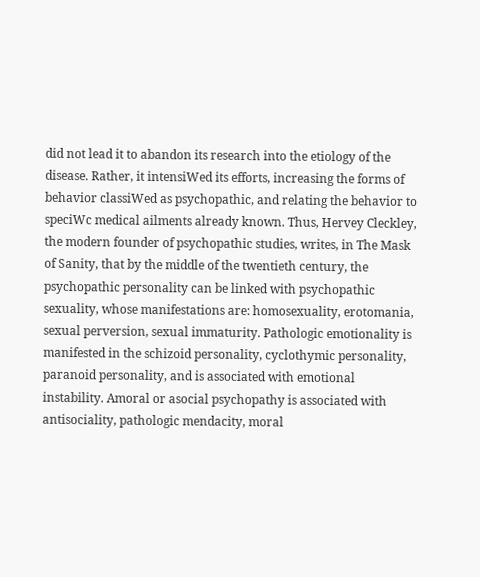did not lead it to abandon its research into the etiology of the disease. Rather, it intensiWed its efforts, increasing the forms of behavior classiWed as psychopathic, and relating the behavior to speciWc medical ailments already known. Thus, Hervey Cleckley, the modern founder of psychopathic studies, writes, in The Mask of Sanity, that by the middle of the twentieth century, the psychopathic personality can be linked with psychopathic sexuality, whose manifestations are: homosexuality, erotomania, sexual perversion, sexual immaturity. Pathologic emotionality is manifested in the schizoid personality, cyclothymic personality, paranoid personality, and is associated with emotional instability. Amoral or asocial psychopathy is associated with antisociality, pathologic mendacity, moral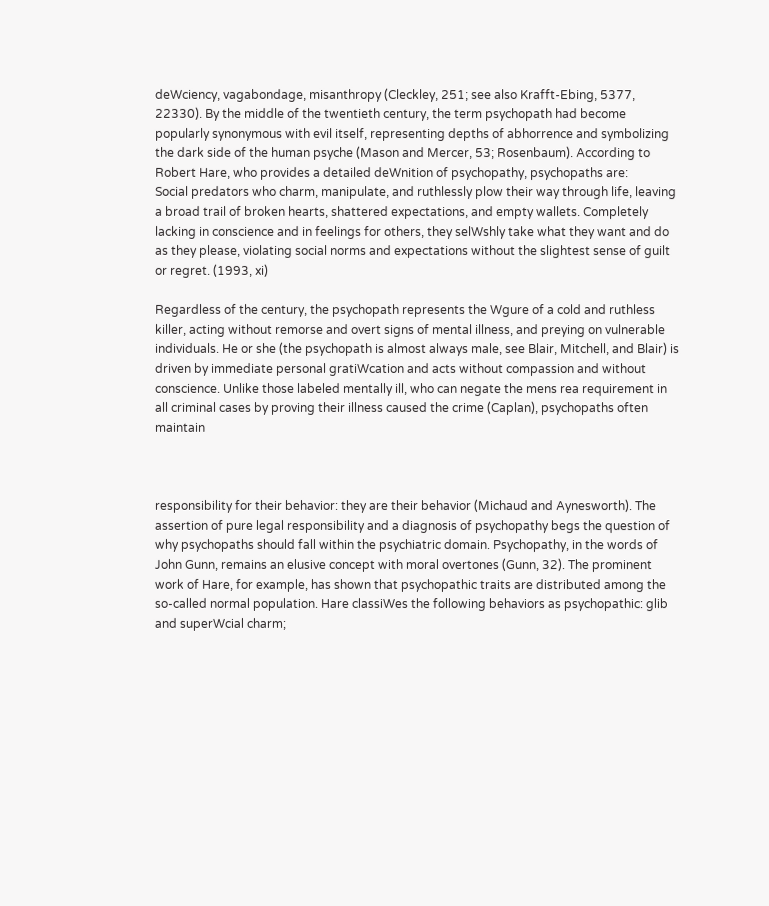deWciency, vagabondage, misanthropy (Cleckley, 251; see also Krafft-Ebing, 5377, 22330). By the middle of the twentieth century, the term psychopath had become popularly synonymous with evil itself, representing depths of abhorrence and symbolizing the dark side of the human psyche (Mason and Mercer, 53; Rosenbaum). According to Robert Hare, who provides a detailed deWnition of psychopathy, psychopaths are:
Social predators who charm, manipulate, and ruthlessly plow their way through life, leaving a broad trail of broken hearts, shattered expectations, and empty wallets. Completely lacking in conscience and in feelings for others, they selWshly take what they want and do as they please, violating social norms and expectations without the slightest sense of guilt or regret. (1993, xi)

Regardless of the century, the psychopath represents the Wgure of a cold and ruthless killer, acting without remorse and overt signs of mental illness, and preying on vulnerable individuals. He or she (the psychopath is almost always male, see Blair, Mitchell, and Blair) is driven by immediate personal gratiWcation and acts without compassion and without conscience. Unlike those labeled mentally ill, who can negate the mens rea requirement in all criminal cases by proving their illness caused the crime (Caplan), psychopaths often maintain



responsibility for their behavior: they are their behavior (Michaud and Aynesworth). The assertion of pure legal responsibility and a diagnosis of psychopathy begs the question of why psychopaths should fall within the psychiatric domain. Psychopathy, in the words of John Gunn, remains an elusive concept with moral overtones (Gunn, 32). The prominent work of Hare, for example, has shown that psychopathic traits are distributed among the so-called normal population. Hare classiWes the following behaviors as psychopathic: glib and superWcial charm;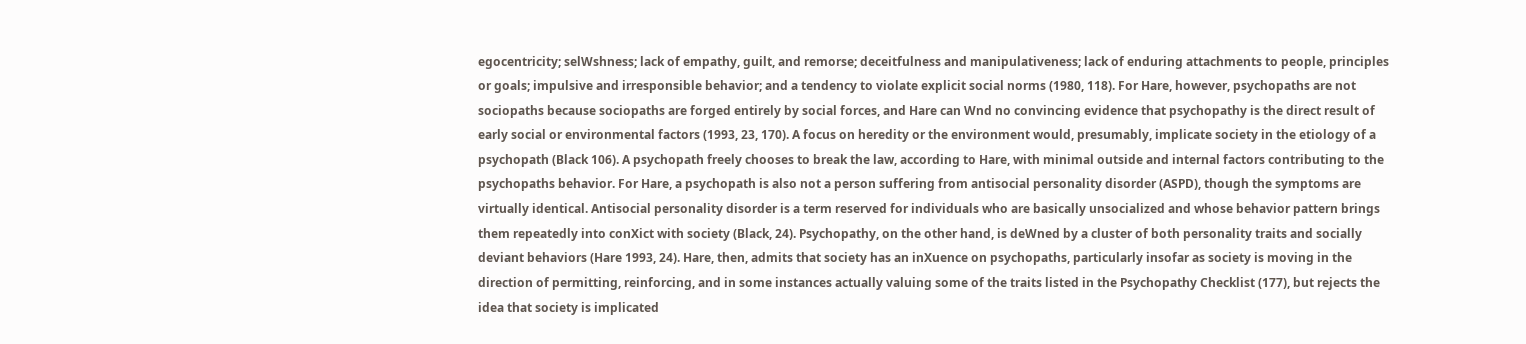egocentricity; selWshness; lack of empathy, guilt, and remorse; deceitfulness and manipulativeness; lack of enduring attachments to people, principles or goals; impulsive and irresponsible behavior; and a tendency to violate explicit social norms (1980, 118). For Hare, however, psychopaths are not sociopaths because sociopaths are forged entirely by social forces, and Hare can Wnd no convincing evidence that psychopathy is the direct result of early social or environmental factors (1993, 23, 170). A focus on heredity or the environment would, presumably, implicate society in the etiology of a psychopath (Black 106). A psychopath freely chooses to break the law, according to Hare, with minimal outside and internal factors contributing to the psychopaths behavior. For Hare, a psychopath is also not a person suffering from antisocial personality disorder (ASPD), though the symptoms are virtually identical. Antisocial personality disorder is a term reserved for individuals who are basically unsocialized and whose behavior pattern brings them repeatedly into conXict with society (Black, 24). Psychopathy, on the other hand, is deWned by a cluster of both personality traits and socially deviant behaviors (Hare 1993, 24). Hare, then, admits that society has an inXuence on psychopaths, particularly insofar as society is moving in the direction of permitting, reinforcing, and in some instances actually valuing some of the traits listed in the Psychopathy Checklist (177), but rejects the idea that society is implicated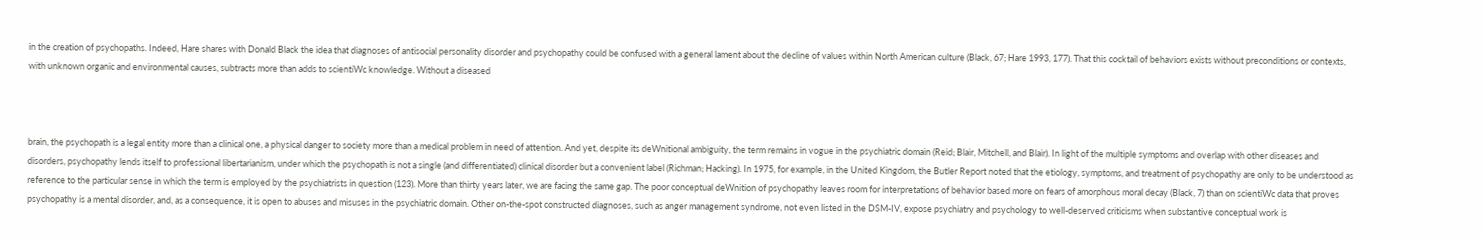in the creation of psychopaths. Indeed, Hare shares with Donald Black the idea that diagnoses of antisocial personality disorder and psychopathy could be confused with a general lament about the decline of values within North American culture (Black, 67; Hare 1993, 177). That this cocktail of behaviors exists without preconditions or contexts, with unknown organic and environmental causes, subtracts more than adds to scientiWc knowledge. Without a diseased



brain, the psychopath is a legal entity more than a clinical one, a physical danger to society more than a medical problem in need of attention. And yet, despite its deWnitional ambiguity, the term remains in vogue in the psychiatric domain (Reid; Blair, Mitchell, and Blair). In light of the multiple symptoms and overlap with other diseases and disorders, psychopathy lends itself to professional libertarianism, under which the psychopath is not a single (and differentiated) clinical disorder but a convenient label (Richman; Hacking). In 1975, for example, in the United Kingdom, the Butler Report noted that the etiology, symptoms, and treatment of psychopathy are only to be understood as reference to the particular sense in which the term is employed by the psychiatrists in question (123). More than thirty years later, we are facing the same gap. The poor conceptual deWnition of psychopathy leaves room for interpretations of behavior based more on fears of amorphous moral decay (Black, 7) than on scientiWc data that proves psychopathy is a mental disorder, and, as a consequence, it is open to abuses and misuses in the psychiatric domain. Other on-the-spot constructed diagnoses, such as anger management syndrome, not even listed in the DSM-IV, expose psychiatry and psychology to well-deserved criticisms when substantive conceptual work is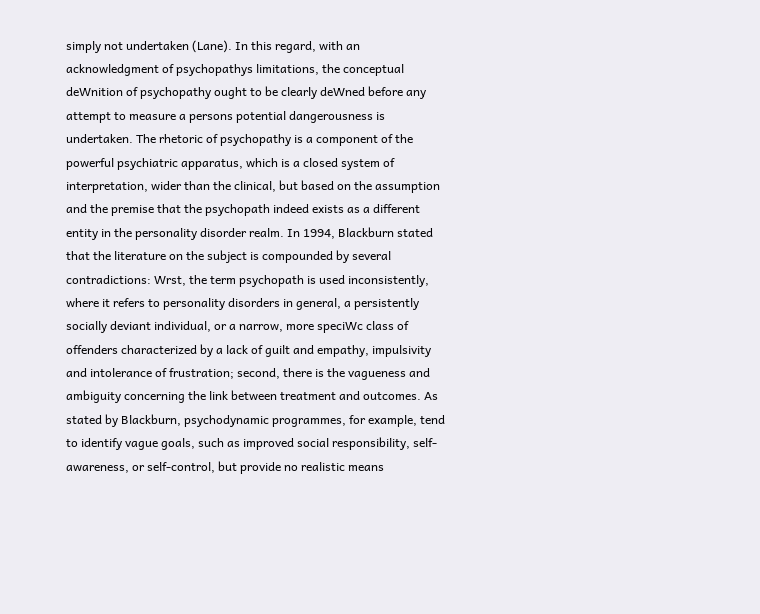simply not undertaken (Lane). In this regard, with an acknowledgment of psychopathys limitations, the conceptual deWnition of psychopathy ought to be clearly deWned before any attempt to measure a persons potential dangerousness is undertaken. The rhetoric of psychopathy is a component of the powerful psychiatric apparatus, which is a closed system of interpretation, wider than the clinical, but based on the assumption and the premise that the psychopath indeed exists as a different entity in the personality disorder realm. In 1994, Blackburn stated that the literature on the subject is compounded by several contradictions: Wrst, the term psychopath is used inconsistently, where it refers to personality disorders in general, a persistently socially deviant individual, or a narrow, more speciWc class of offenders characterized by a lack of guilt and empathy, impulsivity and intolerance of frustration; second, there is the vagueness and ambiguity concerning the link between treatment and outcomes. As stated by Blackburn, psychodynamic programmes, for example, tend to identify vague goals, such as improved social responsibility, self-awareness, or self-control, but provide no realistic means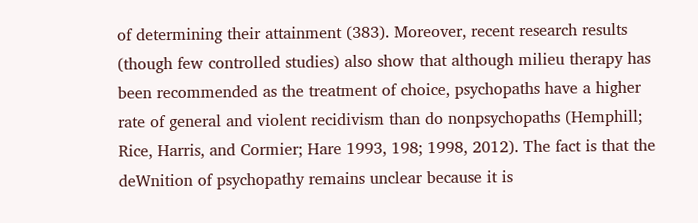of determining their attainment (383). Moreover, recent research results (though few controlled studies) also show that although milieu therapy has been recommended as the treatment of choice, psychopaths have a higher rate of general and violent recidivism than do nonpsychopaths (Hemphill; Rice, Harris, and Cormier; Hare 1993, 198; 1998, 2012). The fact is that the deWnition of psychopathy remains unclear because it is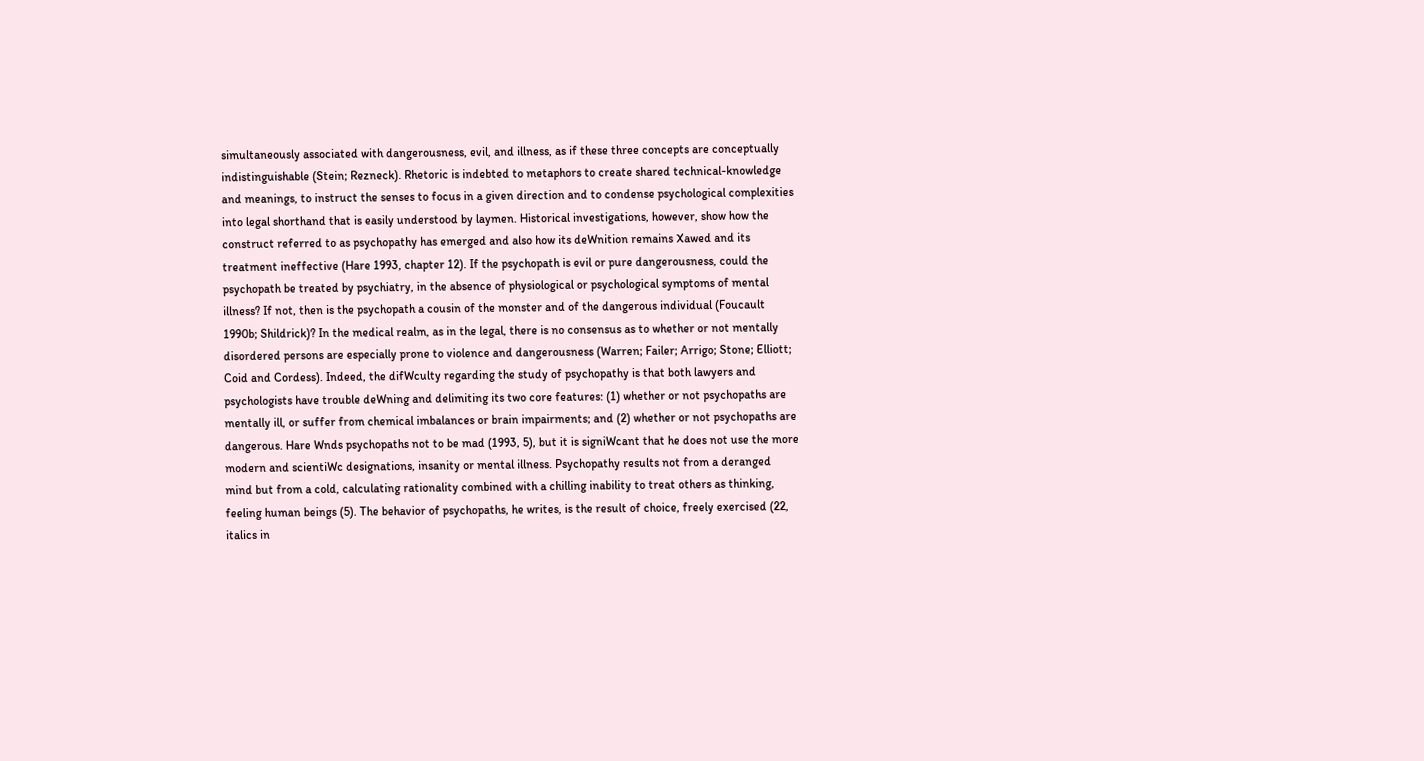simultaneously associated with dangerousness, evil, and illness, as if these three concepts are conceptually indistinguishable (Stein; Rezneck). Rhetoric is indebted to metaphors to create shared technical-knowledge and meanings, to instruct the senses to focus in a given direction and to condense psychological complexities into legal shorthand that is easily understood by laymen. Historical investigations, however, show how the construct referred to as psychopathy has emerged and also how its deWnition remains Xawed and its treatment ineffective (Hare 1993, chapter 12). If the psychopath is evil or pure dangerousness, could the psychopath be treated by psychiatry, in the absence of physiological or psychological symptoms of mental illness? If not, then is the psychopath a cousin of the monster and of the dangerous individual (Foucault 1990b; Shildrick)? In the medical realm, as in the legal, there is no consensus as to whether or not mentally disordered persons are especially prone to violence and dangerousness (Warren; Failer; Arrigo; Stone; Elliott; Coid and Cordess). Indeed, the difWculty regarding the study of psychopathy is that both lawyers and psychologists have trouble deWning and delimiting its two core features: (1) whether or not psychopaths are mentally ill, or suffer from chemical imbalances or brain impairments; and (2) whether or not psychopaths are dangerous. Hare Wnds psychopaths not to be mad (1993, 5), but it is signiWcant that he does not use the more modern and scientiWc designations, insanity or mental illness. Psychopathy results not from a deranged mind but from a cold, calculating rationality combined with a chilling inability to treat others as thinking, feeling human beings (5). The behavior of psychopaths, he writes, is the result of choice, freely exercised (22, italics in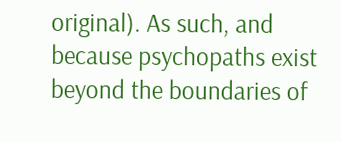original). As such, and because psychopaths exist beyond the boundaries of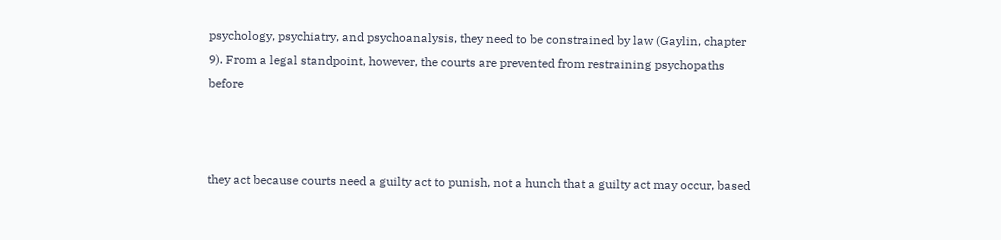psychology, psychiatry, and psychoanalysis, they need to be constrained by law (Gaylin, chapter 9). From a legal standpoint, however, the courts are prevented from restraining psychopaths before



they act because courts need a guilty act to punish, not a hunch that a guilty act may occur, based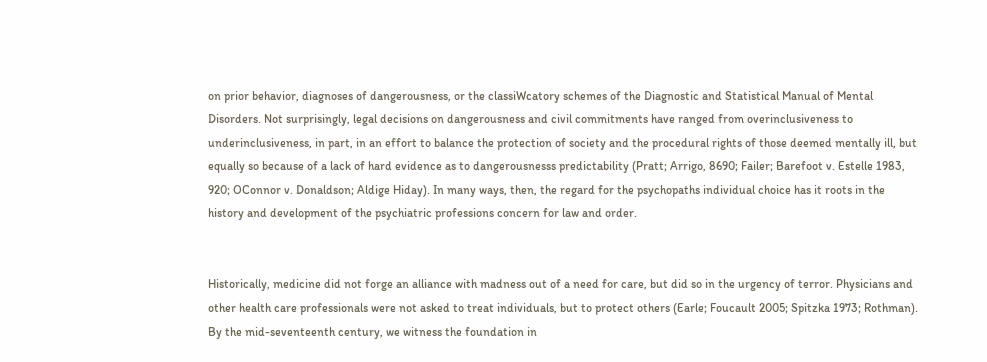on prior behavior, diagnoses of dangerousness, or the classiWcatory schemes of the Diagnostic and Statistical Manual of Mental Disorders. Not surprisingly, legal decisions on dangerousness and civil commitments have ranged from overinclusiveness to underinclusiveness, in part, in an effort to balance the protection of society and the procedural rights of those deemed mentally ill, but equally so because of a lack of hard evidence as to dangerousnesss predictability (Pratt; Arrigo, 8690; Failer; Barefoot v. Estelle 1983, 920; OConnor v. Donaldson; Aldige Hiday). In many ways, then, the regard for the psychopaths individual choice has it roots in the history and development of the psychiatric professions concern for law and order.


Historically, medicine did not forge an alliance with madness out of a need for care, but did so in the urgency of terror. Physicians and other health care professionals were not asked to treat individuals, but to protect others (Earle; Foucault 2005; Spitzka 1973; Rothman). By the mid-seventeenth century, we witness the foundation in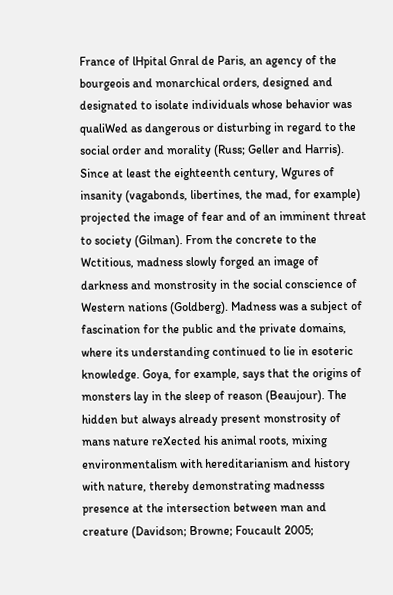France of lHpital Gnral de Paris, an agency of the bourgeois and monarchical orders, designed and designated to isolate individuals whose behavior was qualiWed as dangerous or disturbing in regard to the social order and morality (Russ; Geller and Harris). Since at least the eighteenth century, Wgures of insanity (vagabonds, libertines, the mad, for example) projected the image of fear and of an imminent threat to society (Gilman). From the concrete to the Wctitious, madness slowly forged an image of darkness and monstrosity in the social conscience of Western nations (Goldberg). Madness was a subject of fascination for the public and the private domains, where its understanding continued to lie in esoteric knowledge. Goya, for example, says that the origins of monsters lay in the sleep of reason (Beaujour). The hidden but always already present monstrosity of mans nature reXected his animal roots, mixing environmentalism with hereditarianism and history with nature, thereby demonstrating madnesss presence at the intersection between man and creature (Davidson; Browne; Foucault 2005;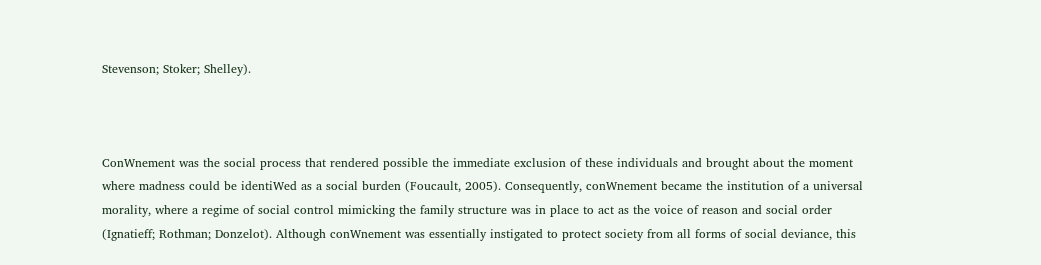Stevenson; Stoker; Shelley).



ConWnement was the social process that rendered possible the immediate exclusion of these individuals and brought about the moment where madness could be identiWed as a social burden (Foucault, 2005). Consequently, conWnement became the institution of a universal morality, where a regime of social control mimicking the family structure was in place to act as the voice of reason and social order (Ignatieff; Rothman; Donzelot). Although conWnement was essentially instigated to protect society from all forms of social deviance, this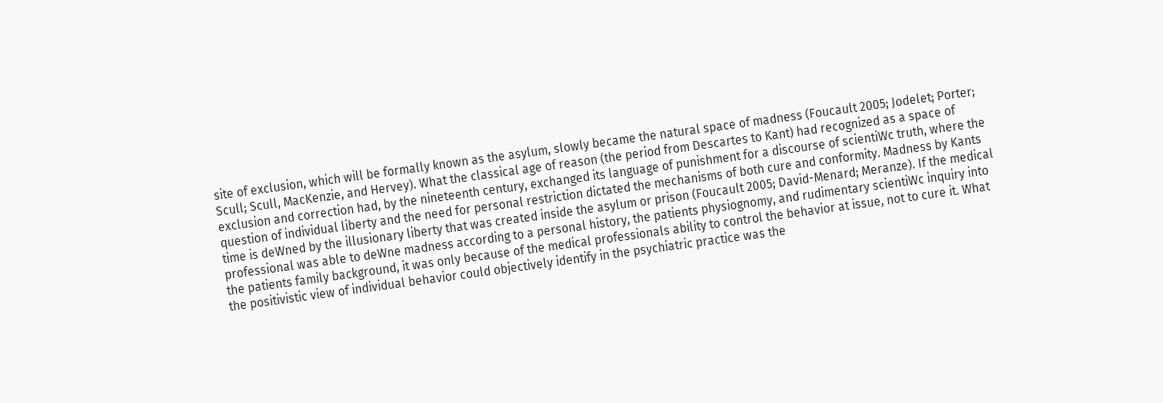site of exclusion, which will be formally known as the asylum, slowly became the natural space of madness (Foucault 2005; Jodelet; Porter; Scull; Scull, MacKenzie, and Hervey). What the classical age of reason (the period from Descartes to Kant) had recognized as a space of exclusion and correction had, by the nineteenth century, exchanged its language of punishment for a discourse of scientiWc truth, where the question of individual liberty and the need for personal restriction dictated the mechanisms of both cure and conformity. Madness by Kants time is deWned by the illusionary liberty that was created inside the asylum or prison (Foucault 2005; David-Menard; Meranze). If the medical professional was able to deWne madness according to a personal history, the patients physiognomy, and rudimentary scientiWc inquiry into the patients family background, it was only because of the medical professionals ability to control the behavior at issue, not to cure it. What the positivistic view of individual behavior could objectively identify in the psychiatric practice was the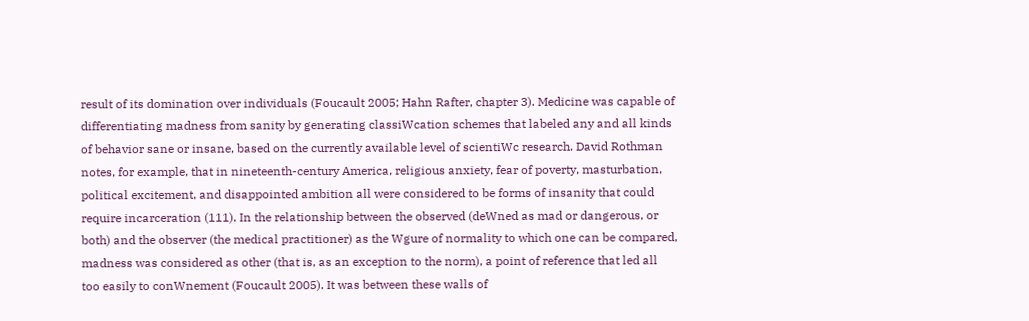result of its domination over individuals (Foucault 2005; Hahn Rafter, chapter 3). Medicine was capable of differentiating madness from sanity by generating classiWcation schemes that labeled any and all kinds of behavior sane or insane, based on the currently available level of scientiWc research. David Rothman notes, for example, that in nineteenth-century America, religious anxiety, fear of poverty, masturbation, political excitement, and disappointed ambition all were considered to be forms of insanity that could require incarceration (111). In the relationship between the observed (deWned as mad or dangerous, or both) and the observer (the medical practitioner) as the Wgure of normality to which one can be compared, madness was considered as other (that is, as an exception to the norm), a point of reference that led all too easily to conWnement (Foucault 2005). It was between these walls of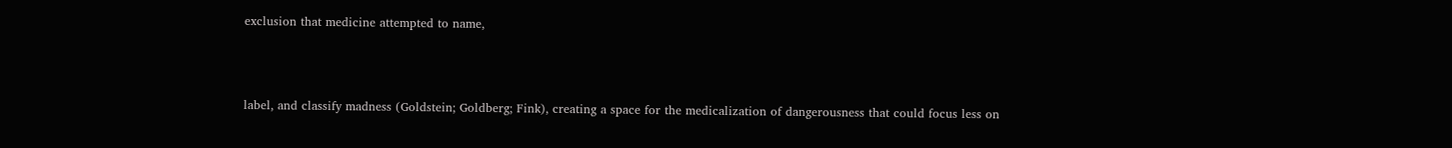exclusion that medicine attempted to name,



label, and classify madness (Goldstein; Goldberg; Fink), creating a space for the medicalization of dangerousness that could focus less on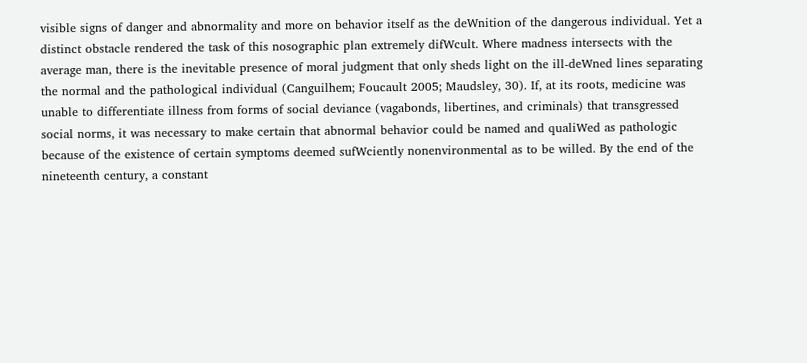visible signs of danger and abnormality and more on behavior itself as the deWnition of the dangerous individual. Yet a distinct obstacle rendered the task of this nosographic plan extremely difWcult. Where madness intersects with the average man, there is the inevitable presence of moral judgment that only sheds light on the ill-deWned lines separating the normal and the pathological individual (Canguilhem; Foucault 2005; Maudsley, 30). If, at its roots, medicine was unable to differentiate illness from forms of social deviance (vagabonds, libertines, and criminals) that transgressed social norms, it was necessary to make certain that abnormal behavior could be named and qualiWed as pathologic because of the existence of certain symptoms deemed sufWciently nonenvironmental as to be willed. By the end of the nineteenth century, a constant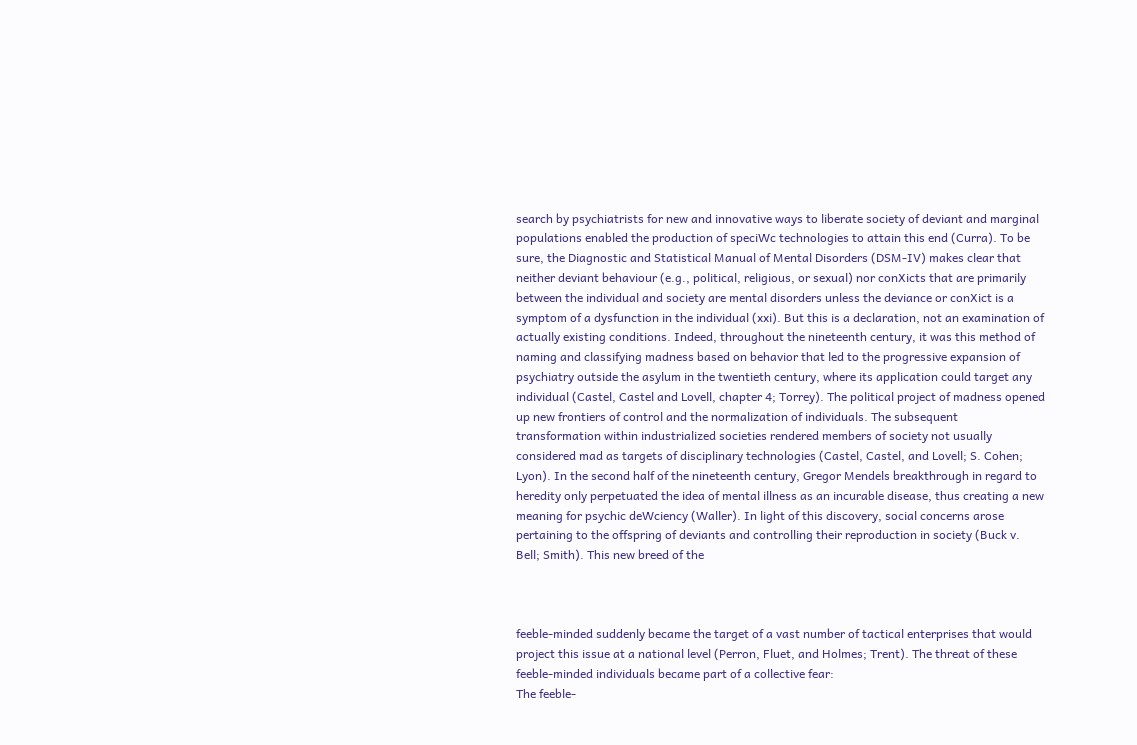search by psychiatrists for new and innovative ways to liberate society of deviant and marginal populations enabled the production of speciWc technologies to attain this end (Curra). To be sure, the Diagnostic and Statistical Manual of Mental Disorders (DSM-IV) makes clear that neither deviant behaviour (e.g., political, religious, or sexual) nor conXicts that are primarily between the individual and society are mental disorders unless the deviance or conXict is a symptom of a dysfunction in the individual (xxi). But this is a declaration, not an examination of actually existing conditions. Indeed, throughout the nineteenth century, it was this method of naming and classifying madness based on behavior that led to the progressive expansion of psychiatry outside the asylum in the twentieth century, where its application could target any individual (Castel, Castel and Lovell, chapter 4; Torrey). The political project of madness opened up new frontiers of control and the normalization of individuals. The subsequent transformation within industrialized societies rendered members of society not usually considered mad as targets of disciplinary technologies (Castel, Castel, and Lovell; S. Cohen; Lyon). In the second half of the nineteenth century, Gregor Mendels breakthrough in regard to heredity only perpetuated the idea of mental illness as an incurable disease, thus creating a new meaning for psychic deWciency (Waller). In light of this discovery, social concerns arose pertaining to the offspring of deviants and controlling their reproduction in society (Buck v. Bell; Smith). This new breed of the



feeble-minded suddenly became the target of a vast number of tactical enterprises that would project this issue at a national level (Perron, Fluet, and Holmes; Trent). The threat of these feeble-minded individuals became part of a collective fear:
The feeble-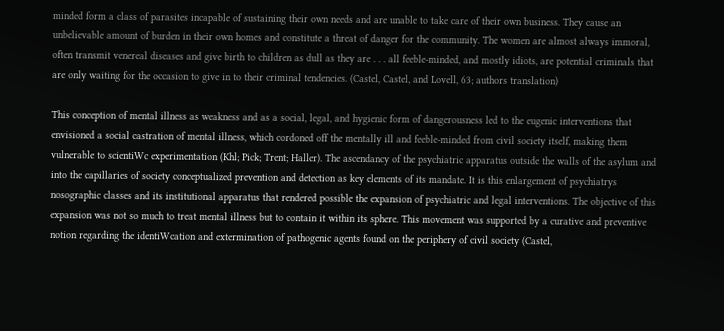minded form a class of parasites incapable of sustaining their own needs and are unable to take care of their own business. They cause an unbelievable amount of burden in their own homes and constitute a threat of danger for the community. The women are almost always immoral, often transmit venereal diseases and give birth to children as dull as they are . . . all feeble-minded, and mostly idiots, are potential criminals that are only waiting for the occasion to give in to their criminal tendencies. (Castel, Castel, and Lovell, 63; authors translation)

This conception of mental illness as weakness and as a social, legal, and hygienic form of dangerousness led to the eugenic interventions that envisioned a social castration of mental illness, which cordoned off the mentally ill and feeble-minded from civil society itself, making them vulnerable to scientiWc experimentation (Khl; Pick; Trent; Haller). The ascendancy of the psychiatric apparatus outside the walls of the asylum and into the capillaries of society conceptualized prevention and detection as key elements of its mandate. It is this enlargement of psychiatrys nosographic classes and its institutional apparatus that rendered possible the expansion of psychiatric and legal interventions. The objective of this expansion was not so much to treat mental illness but to contain it within its sphere. This movement was supported by a curative and preventive notion regarding the identiWcation and extermination of pathogenic agents found on the periphery of civil society (Castel,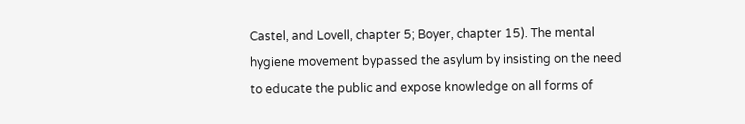Castel, and Lovell, chapter 5; Boyer, chapter 15). The mental hygiene movement bypassed the asylum by insisting on the need to educate the public and expose knowledge on all forms of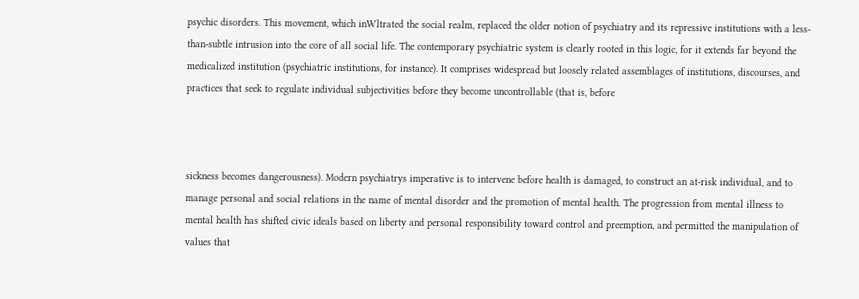psychic disorders. This movement, which inWltrated the social realm, replaced the older notion of psychiatry and its repressive institutions with a less-than-subtle intrusion into the core of all social life. The contemporary psychiatric system is clearly rooted in this logic, for it extends far beyond the medicalized institution (psychiatric institutions, for instance). It comprises widespread but loosely related assemblages of institutions, discourses, and practices that seek to regulate individual subjectivities before they become uncontrollable (that is, before



sickness becomes dangerousness). Modern psychiatrys imperative is to intervene before health is damaged, to construct an at-risk individual, and to manage personal and social relations in the name of mental disorder and the promotion of mental health. The progression from mental illness to mental health has shifted civic ideals based on liberty and personal responsibility toward control and preemption, and permitted the manipulation of values that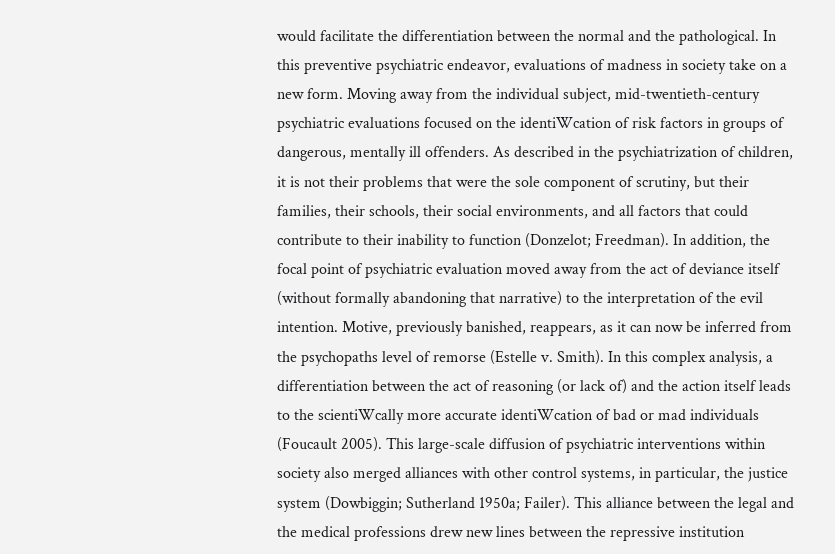would facilitate the differentiation between the normal and the pathological. In this preventive psychiatric endeavor, evaluations of madness in society take on a new form. Moving away from the individual subject, mid-twentieth-century psychiatric evaluations focused on the identiWcation of risk factors in groups of dangerous, mentally ill offenders. As described in the psychiatrization of children, it is not their problems that were the sole component of scrutiny, but their families, their schools, their social environments, and all factors that could contribute to their inability to function (Donzelot; Freedman). In addition, the focal point of psychiatric evaluation moved away from the act of deviance itself (without formally abandoning that narrative) to the interpretation of the evil intention. Motive, previously banished, reappears, as it can now be inferred from the psychopaths level of remorse (Estelle v. Smith). In this complex analysis, a differentiation between the act of reasoning (or lack of) and the action itself leads to the scientiWcally more accurate identiWcation of bad or mad individuals (Foucault 2005). This large-scale diffusion of psychiatric interventions within society also merged alliances with other control systems, in particular, the justice system (Dowbiggin; Sutherland 1950a; Failer). This alliance between the legal and the medical professions drew new lines between the repressive institution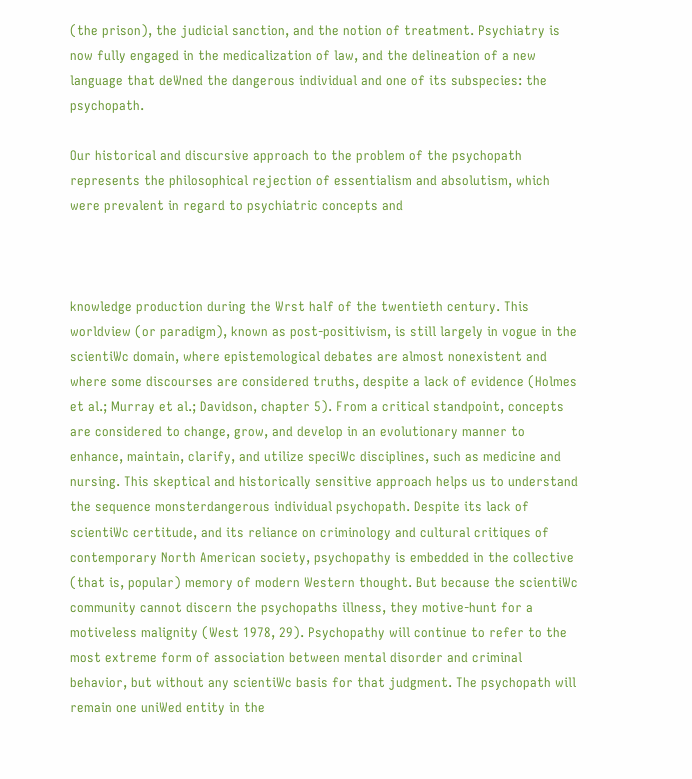(the prison), the judicial sanction, and the notion of treatment. Psychiatry is now fully engaged in the medicalization of law, and the delineation of a new language that deWned the dangerous individual and one of its subspecies: the psychopath.

Our historical and discursive approach to the problem of the psychopath represents the philosophical rejection of essentialism and absolutism, which were prevalent in regard to psychiatric concepts and



knowledge production during the Wrst half of the twentieth century. This worldview (or paradigm), known as post-positivism, is still largely in vogue in the scientiWc domain, where epistemological debates are almost nonexistent and where some discourses are considered truths, despite a lack of evidence (Holmes et al.; Murray et al.; Davidson, chapter 5). From a critical standpoint, concepts are considered to change, grow, and develop in an evolutionary manner to enhance, maintain, clarify, and utilize speciWc disciplines, such as medicine and nursing. This skeptical and historically sensitive approach helps us to understand the sequence monsterdangerous individual psychopath. Despite its lack of scientiWc certitude, and its reliance on criminology and cultural critiques of contemporary North American society, psychopathy is embedded in the collective (that is, popular) memory of modern Western thought. But because the scientiWc community cannot discern the psychopaths illness, they motive-hunt for a motiveless malignity (West 1978, 29). Psychopathy will continue to refer to the most extreme form of association between mental disorder and criminal behavior, but without any scientiWc basis for that judgment. The psychopath will remain one uniWed entity in the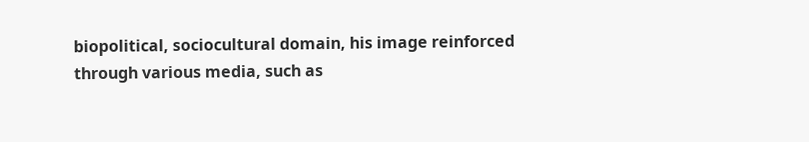biopolitical, sociocultural domain, his image reinforced through various media, such as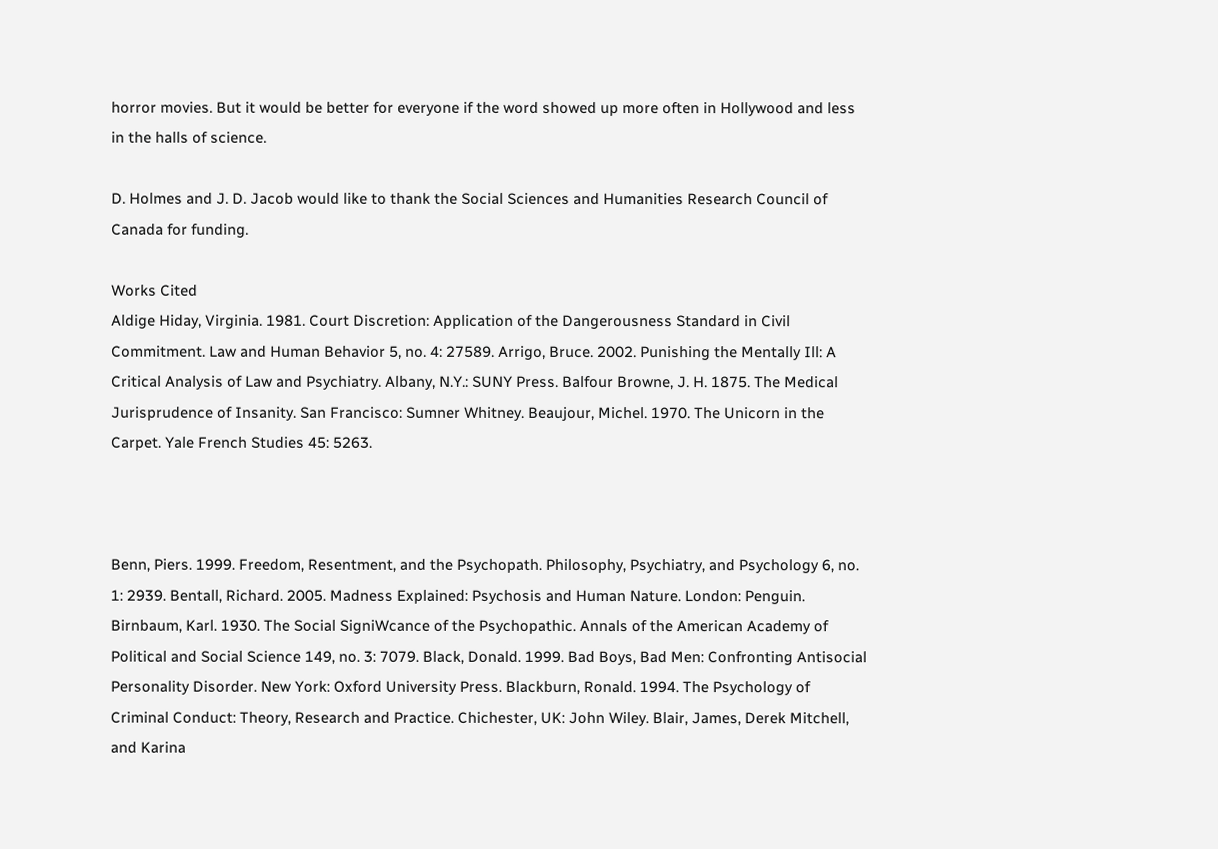horror movies. But it would be better for everyone if the word showed up more often in Hollywood and less in the halls of science.

D. Holmes and J. D. Jacob would like to thank the Social Sciences and Humanities Research Council of Canada for funding.

Works Cited
Aldige Hiday, Virginia. 1981. Court Discretion: Application of the Dangerousness Standard in Civil Commitment. Law and Human Behavior 5, no. 4: 27589. Arrigo, Bruce. 2002. Punishing the Mentally Ill: A Critical Analysis of Law and Psychiatry. Albany, N.Y.: SUNY Press. Balfour Browne, J. H. 1875. The Medical Jurisprudence of Insanity. San Francisco: Sumner Whitney. Beaujour, Michel. 1970. The Unicorn in the Carpet. Yale French Studies 45: 5263.



Benn, Piers. 1999. Freedom, Resentment, and the Psychopath. Philosophy, Psychiatry, and Psychology 6, no. 1: 2939. Bentall, Richard. 2005. Madness Explained: Psychosis and Human Nature. London: Penguin. Birnbaum, Karl. 1930. The Social SigniWcance of the Psychopathic. Annals of the American Academy of Political and Social Science 149, no. 3: 7079. Black, Donald. 1999. Bad Boys, Bad Men: Confronting Antisocial Personality Disorder. New York: Oxford University Press. Blackburn, Ronald. 1994. The Psychology of Criminal Conduct: Theory, Research and Practice. Chichester, UK: John Wiley. Blair, James, Derek Mitchell, and Karina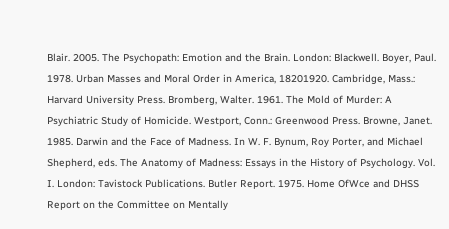Blair. 2005. The Psychopath: Emotion and the Brain. London: Blackwell. Boyer, Paul. 1978. Urban Masses and Moral Order in America, 18201920. Cambridge, Mass.: Harvard University Press. Bromberg, Walter. 1961. The Mold of Murder: A Psychiatric Study of Homicide. Westport, Conn.: Greenwood Press. Browne, Janet. 1985. Darwin and the Face of Madness. In W. F. Bynum, Roy Porter, and Michael Shepherd, eds. The Anatomy of Madness: Essays in the History of Psychology. Vol. I. London: Tavistock Publications. Butler Report. 1975. Home OfWce and DHSS Report on the Committee on Mentally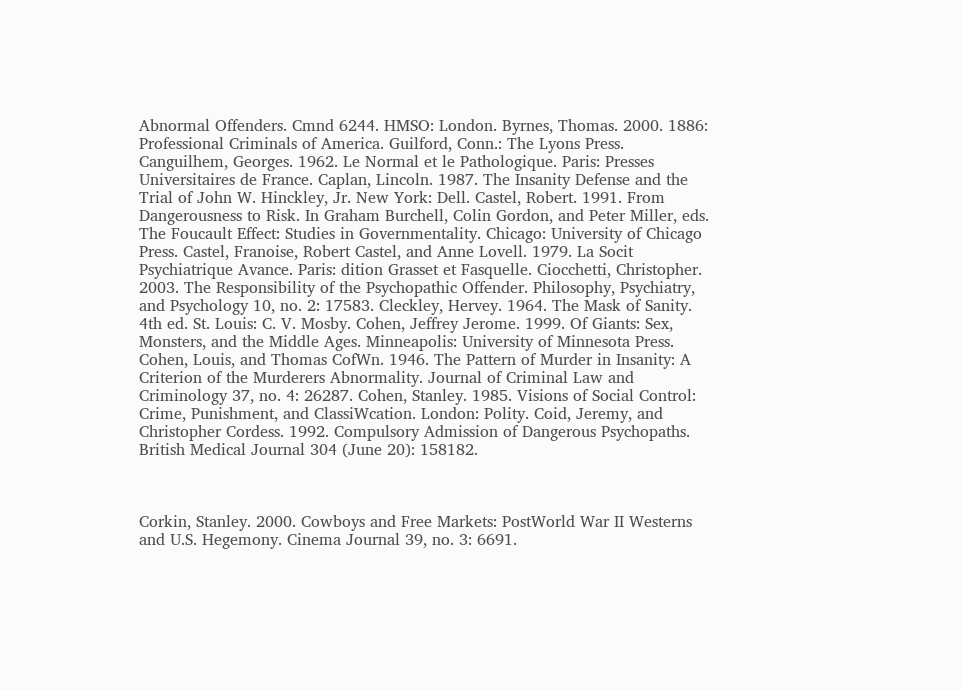Abnormal Offenders. Cmnd 6244. HMSO: London. Byrnes, Thomas. 2000. 1886: Professional Criminals of America. Guilford, Conn.: The Lyons Press. Canguilhem, Georges. 1962. Le Normal et le Pathologique. Paris: Presses Universitaires de France. Caplan, Lincoln. 1987. The Insanity Defense and the Trial of John W. Hinckley, Jr. New York: Dell. Castel, Robert. 1991. From Dangerousness to Risk. In Graham Burchell, Colin Gordon, and Peter Miller, eds. The Foucault Effect: Studies in Governmentality. Chicago: University of Chicago Press. Castel, Franoise, Robert Castel, and Anne Lovell. 1979. La Socit Psychiatrique Avance. Paris: dition Grasset et Fasquelle. Ciocchetti, Christopher. 2003. The Responsibility of the Psychopathic Offender. Philosophy, Psychiatry, and Psychology 10, no. 2: 17583. Cleckley, Hervey. 1964. The Mask of Sanity. 4th ed. St. Louis: C. V. Mosby. Cohen, Jeffrey Jerome. 1999. Of Giants: Sex, Monsters, and the Middle Ages. Minneapolis: University of Minnesota Press. Cohen, Louis, and Thomas CofWn. 1946. The Pattern of Murder in Insanity: A Criterion of the Murderers Abnormality. Journal of Criminal Law and Criminology 37, no. 4: 26287. Cohen, Stanley. 1985. Visions of Social Control: Crime, Punishment, and ClassiWcation. London: Polity. Coid, Jeremy, and Christopher Cordess. 1992. Compulsory Admission of Dangerous Psychopaths. British Medical Journal 304 (June 20): 158182.



Corkin, Stanley. 2000. Cowboys and Free Markets: PostWorld War II Westerns and U.S. Hegemony. Cinema Journal 39, no. 3: 6691.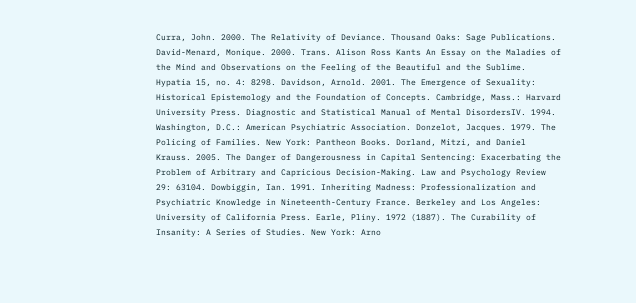Curra, John. 2000. The Relativity of Deviance. Thousand Oaks: Sage Publications. David-Menard, Monique. 2000. Trans. Alison Ross Kants An Essay on the Maladies of the Mind and Observations on the Feeling of the Beautiful and the Sublime. Hypatia 15, no. 4: 8298. Davidson, Arnold. 2001. The Emergence of Sexuality: Historical Epistemology and the Foundation of Concepts. Cambridge, Mass.: Harvard University Press. Diagnostic and Statistical Manual of Mental DisordersIV. 1994. Washington, D.C.: American Psychiatric Association. Donzelot, Jacques. 1979. The Policing of Families. New York: Pantheon Books. Dorland, Mitzi, and Daniel Krauss. 2005. The Danger of Dangerousness in Capital Sentencing: Exacerbating the Problem of Arbitrary and Capricious Decision-Making. Law and Psychology Review 29: 63104. Dowbiggin, Ian. 1991. Inheriting Madness: Professionalization and Psychiatric Knowledge in Nineteenth-Century France. Berkeley and Los Angeles: University of California Press. Earle, Pliny. 1972 (1887). The Curability of Insanity: A Series of Studies. New York: Arno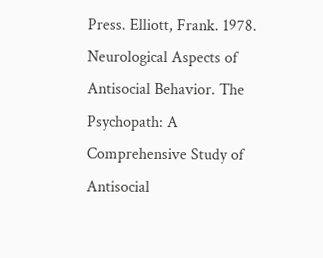Press. Elliott, Frank. 1978. Neurological Aspects of Antisocial Behavior. The Psychopath: A Comprehensive Study of Antisocial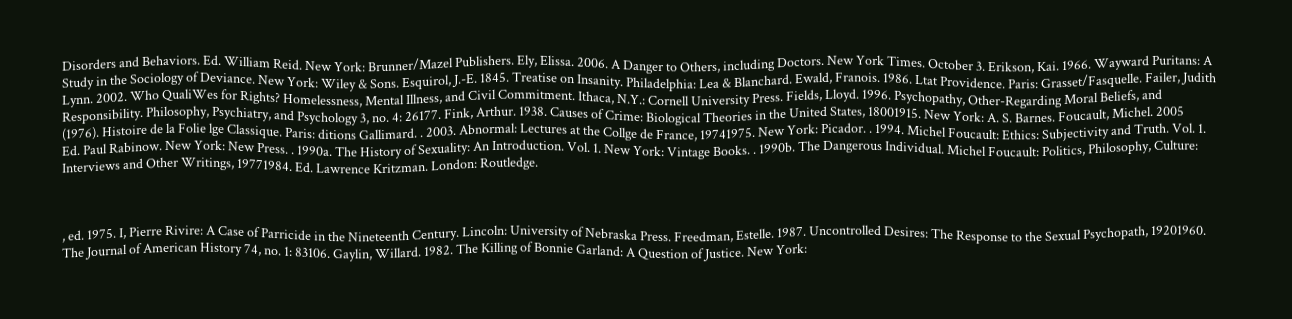Disorders and Behaviors. Ed. William Reid. New York: Brunner/Mazel Publishers. Ely, Elissa. 2006. A Danger to Others, including Doctors. New York Times. October 3. Erikson, Kai. 1966. Wayward Puritans: A Study in the Sociology of Deviance. New York: Wiley & Sons. Esquirol, J.-E. 1845. Treatise on Insanity. Philadelphia: Lea & Blanchard. Ewald, Franois. 1986. Ltat Providence. Paris: Grasset/Fasquelle. Failer, Judith Lynn. 2002. Who QualiWes for Rights? Homelessness, Mental Illness, and Civil Commitment. Ithaca, N.Y.: Cornell University Press. Fields, Lloyd. 1996. Psychopathy, Other-Regarding Moral Beliefs, and Responsibility. Philosophy, Psychiatry, and Psychology 3, no. 4: 26177. Fink, Arthur. 1938. Causes of Crime: Biological Theories in the United States, 18001915. New York: A. S. Barnes. Foucault, Michel. 2005 (1976). Histoire de la Folie lge Classique. Paris: ditions Gallimard. . 2003. Abnormal: Lectures at the Collge de France, 19741975. New York: Picador. . 1994. Michel Foucault: Ethics: Subjectivity and Truth. Vol. 1. Ed. Paul Rabinow. New York: New Press. . 1990a. The History of Sexuality: An Introduction. Vol. 1. New York: Vintage Books. . 1990b. The Dangerous Individual. Michel Foucault: Politics, Philosophy, Culture: Interviews and Other Writings, 19771984. Ed. Lawrence Kritzman. London: Routledge.



, ed. 1975. I, Pierre Rivire: A Case of Parricide in the Nineteenth Century. Lincoln: University of Nebraska Press. Freedman, Estelle. 1987. Uncontrolled Desires: The Response to the Sexual Psychopath, 19201960. The Journal of American History 74, no. 1: 83106. Gaylin, Willard. 1982. The Killing of Bonnie Garland: A Question of Justice. New York: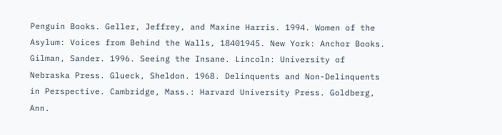Penguin Books. Geller, Jeffrey, and Maxine Harris. 1994. Women of the Asylum: Voices from Behind the Walls, 18401945. New York: Anchor Books. Gilman, Sander. 1996. Seeing the Insane. Lincoln: University of Nebraska Press. Glueck, Sheldon. 1968. Delinquents and Non-Delinquents in Perspective. Cambridge, Mass.: Harvard University Press. Goldberg, Ann.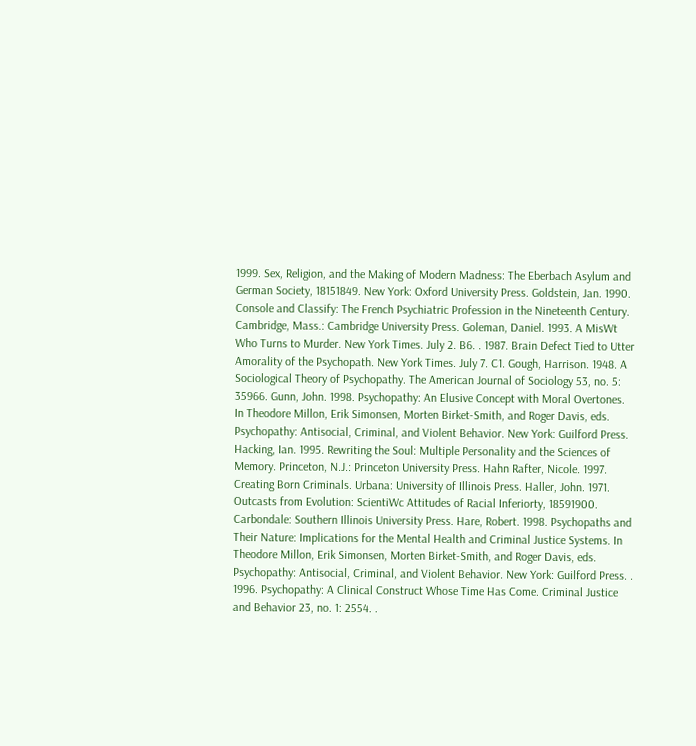1999. Sex, Religion, and the Making of Modern Madness: The Eberbach Asylum and German Society, 18151849. New York: Oxford University Press. Goldstein, Jan. 1990. Console and Classify: The French Psychiatric Profession in the Nineteenth Century. Cambridge, Mass.: Cambridge University Press. Goleman, Daniel. 1993. A MisWt Who Turns to Murder. New York Times. July 2. B6. . 1987. Brain Defect Tied to Utter Amorality of the Psychopath. New York Times. July 7. C1. Gough, Harrison. 1948. A Sociological Theory of Psychopathy. The American Journal of Sociology 53, no. 5: 35966. Gunn, John. 1998. Psychopathy: An Elusive Concept with Moral Overtones. In Theodore Millon, Erik Simonsen, Morten Birket-Smith, and Roger Davis, eds. Psychopathy: Antisocial, Criminal, and Violent Behavior. New York: Guilford Press. Hacking, Ian. 1995. Rewriting the Soul: Multiple Personality and the Sciences of Memory. Princeton, N.J.: Princeton University Press. Hahn Rafter, Nicole. 1997. Creating Born Criminals. Urbana: University of Illinois Press. Haller, John. 1971. Outcasts from Evolution: ScientiWc Attitudes of Racial Inferiorty, 18591900. Carbondale: Southern Illinois University Press. Hare, Robert. 1998. Psychopaths and Their Nature: Implications for the Mental Health and Criminal Justice Systems. In Theodore Millon, Erik Simonsen, Morten Birket-Smith, and Roger Davis, eds. Psychopathy: Antisocial, Criminal, and Violent Behavior. New York: Guilford Press. . 1996. Psychopathy: A Clinical Construct Whose Time Has Come. Criminal Justice and Behavior 23, no. 1: 2554. .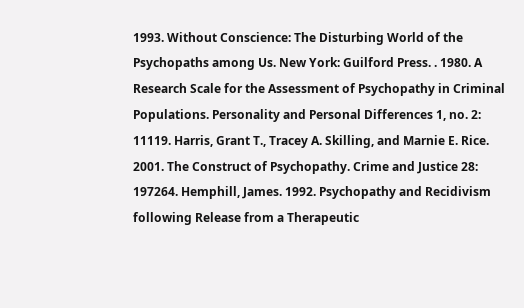1993. Without Conscience: The Disturbing World of the Psychopaths among Us. New York: Guilford Press. . 1980. A Research Scale for the Assessment of Psychopathy in Criminal Populations. Personality and Personal Differences 1, no. 2: 11119. Harris, Grant T., Tracey A. Skilling, and Marnie E. Rice. 2001. The Construct of Psychopathy. Crime and Justice 28: 197264. Hemphill, James. 1992. Psychopathy and Recidivism following Release from a Therapeutic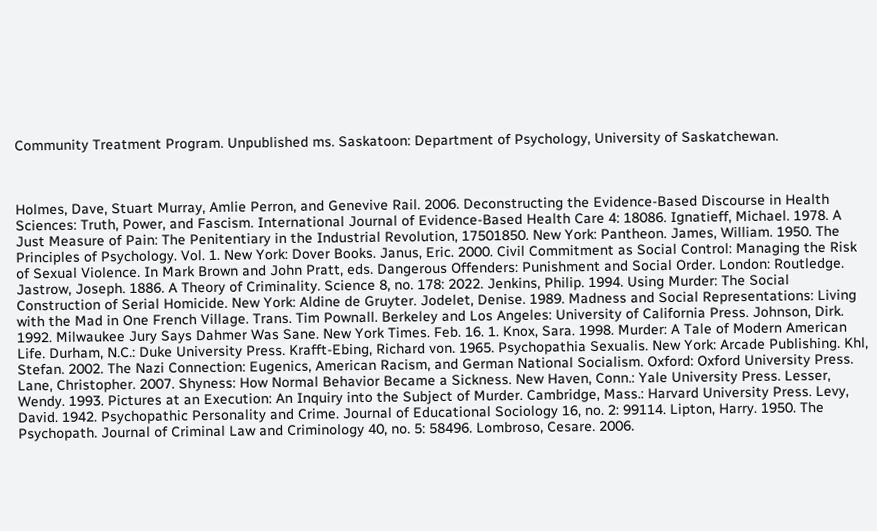Community Treatment Program. Unpublished ms. Saskatoon: Department of Psychology, University of Saskatchewan.



Holmes, Dave, Stuart Murray, Amlie Perron, and Genevive Rail. 2006. Deconstructing the Evidence-Based Discourse in Health Sciences: Truth, Power, and Fascism. International Journal of Evidence-Based Health Care 4: 18086. Ignatieff, Michael. 1978. A Just Measure of Pain: The Penitentiary in the Industrial Revolution, 17501850. New York: Pantheon. James, William. 1950. The Principles of Psychology. Vol. 1. New York: Dover Books. Janus, Eric. 2000. Civil Commitment as Social Control: Managing the Risk of Sexual Violence. In Mark Brown and John Pratt, eds. Dangerous Offenders: Punishment and Social Order. London: Routledge. Jastrow, Joseph. 1886. A Theory of Criminality. Science 8, no. 178: 2022. Jenkins, Philip. 1994. Using Murder: The Social Construction of Serial Homicide. New York: Aldine de Gruyter. Jodelet, Denise. 1989. Madness and Social Representations: Living with the Mad in One French Village. Trans. Tim Pownall. Berkeley and Los Angeles: University of California Press. Johnson, Dirk. 1992. Milwaukee Jury Says Dahmer Was Sane. New York Times. Feb. 16. 1. Knox, Sara. 1998. Murder: A Tale of Modern American Life. Durham, N.C.: Duke University Press. Krafft-Ebing, Richard von. 1965. Psychopathia Sexualis. New York: Arcade Publishing. Khl, Stefan. 2002. The Nazi Connection: Eugenics, American Racism, and German National Socialism. Oxford: Oxford University Press. Lane, Christopher. 2007. Shyness: How Normal Behavior Became a Sickness. New Haven, Conn.: Yale University Press. Lesser, Wendy. 1993. Pictures at an Execution: An Inquiry into the Subject of Murder. Cambridge, Mass.: Harvard University Press. Levy, David. 1942. Psychopathic Personality and Crime. Journal of Educational Sociology 16, no. 2: 99114. Lipton, Harry. 1950. The Psychopath. Journal of Criminal Law and Criminology 40, no. 5: 58496. Lombroso, Cesare. 2006.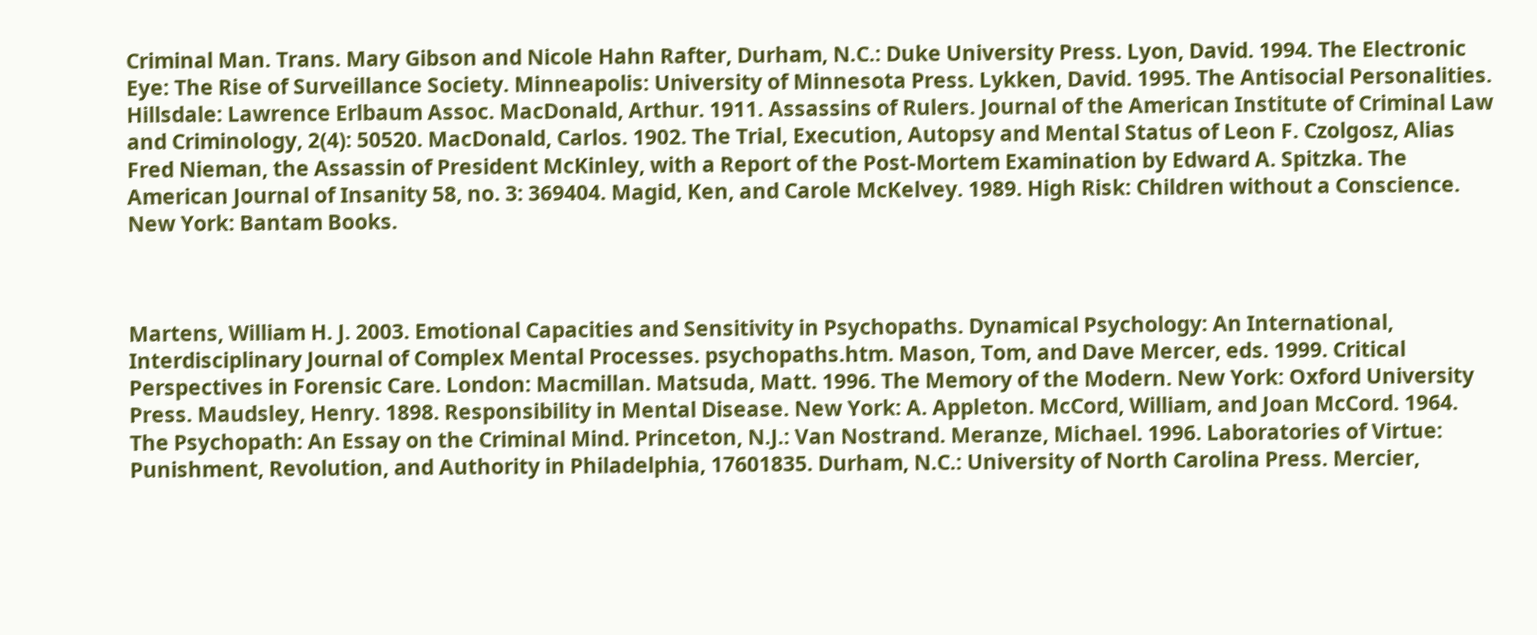Criminal Man. Trans. Mary Gibson and Nicole Hahn Rafter, Durham, N.C.: Duke University Press. Lyon, David. 1994. The Electronic Eye: The Rise of Surveillance Society. Minneapolis: University of Minnesota Press. Lykken, David. 1995. The Antisocial Personalities. Hillsdale: Lawrence Erlbaum Assoc. MacDonald, Arthur. 1911. Assassins of Rulers. Journal of the American Institute of Criminal Law and Criminology, 2(4): 50520. MacDonald, Carlos. 1902. The Trial, Execution, Autopsy and Mental Status of Leon F. Czolgosz, Alias Fred Nieman, the Assassin of President McKinley, with a Report of the Post-Mortem Examination by Edward A. Spitzka. The American Journal of Insanity 58, no. 3: 369404. Magid, Ken, and Carole McKelvey. 1989. High Risk: Children without a Conscience. New York: Bantam Books.



Martens, William H. J. 2003. Emotional Capacities and Sensitivity in Psychopaths. Dynamical Psychology: An International, Interdisciplinary Journal of Complex Mental Processes. psychopaths.htm. Mason, Tom, and Dave Mercer, eds. 1999. Critical Perspectives in Forensic Care. London: Macmillan. Matsuda, Matt. 1996. The Memory of the Modern. New York: Oxford University Press. Maudsley, Henry. 1898. Responsibility in Mental Disease. New York: A. Appleton. McCord, William, and Joan McCord. 1964. The Psychopath: An Essay on the Criminal Mind. Princeton, N.J.: Van Nostrand. Meranze, Michael. 1996. Laboratories of Virtue: Punishment, Revolution, and Authority in Philadelphia, 17601835. Durham, N.C.: University of North Carolina Press. Mercier,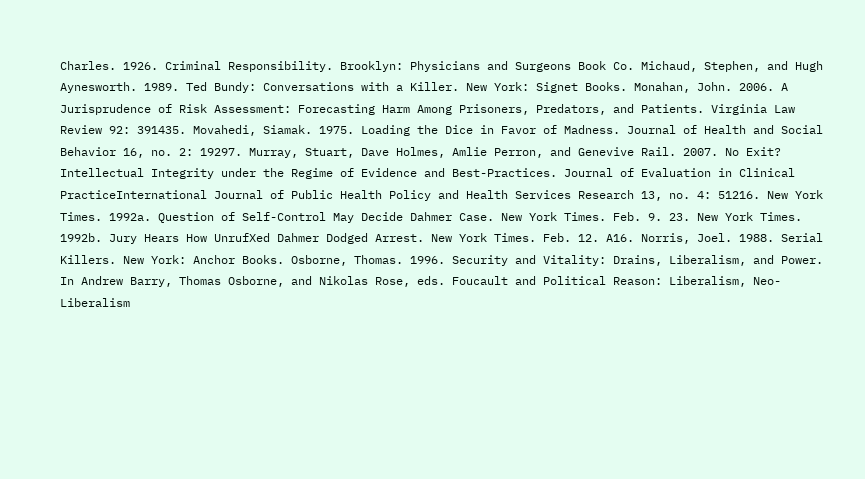Charles. 1926. Criminal Responsibility. Brooklyn: Physicians and Surgeons Book Co. Michaud, Stephen, and Hugh Aynesworth. 1989. Ted Bundy: Conversations with a Killer. New York: Signet Books. Monahan, John. 2006. A Jurisprudence of Risk Assessment: Forecasting Harm Among Prisoners, Predators, and Patients. Virginia Law Review 92: 391435. Movahedi, Siamak. 1975. Loading the Dice in Favor of Madness. Journal of Health and Social Behavior 16, no. 2: 19297. Murray, Stuart, Dave Holmes, Amlie Perron, and Genevive Rail. 2007. No Exit? Intellectual Integrity under the Regime of Evidence and Best-Practices. Journal of Evaluation in Clinical PracticeInternational Journal of Public Health Policy and Health Services Research 13, no. 4: 51216. New York Times. 1992a. Question of Self-Control May Decide Dahmer Case. New York Times. Feb. 9. 23. New York Times. 1992b. Jury Hears How UnrufXed Dahmer Dodged Arrest. New York Times. Feb. 12. A16. Norris, Joel. 1988. Serial Killers. New York: Anchor Books. Osborne, Thomas. 1996. Security and Vitality: Drains, Liberalism, and Power. In Andrew Barry, Thomas Osborne, and Nikolas Rose, eds. Foucault and Political Reason: Liberalism, Neo-Liberalism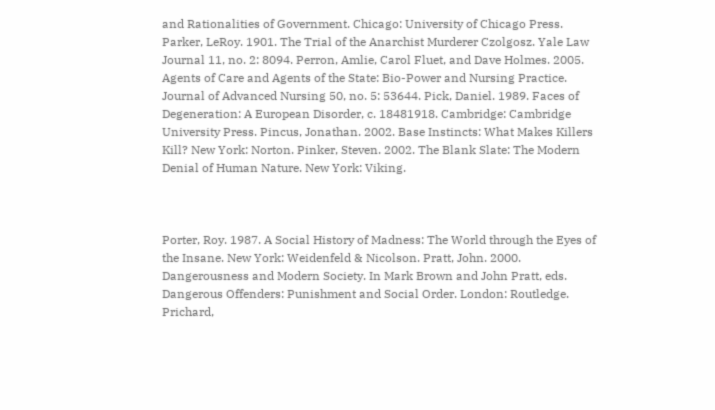and Rationalities of Government. Chicago: University of Chicago Press. Parker, LeRoy. 1901. The Trial of the Anarchist Murderer Czolgosz. Yale Law Journal 11, no. 2: 8094. Perron, Amlie, Carol Fluet, and Dave Holmes. 2005. Agents of Care and Agents of the State: Bio-Power and Nursing Practice. Journal of Advanced Nursing 50, no. 5: 53644. Pick, Daniel. 1989. Faces of Degeneration: A European Disorder, c. 18481918. Cambridge: Cambridge University Press. Pincus, Jonathan. 2002. Base Instincts: What Makes Killers Kill? New York: Norton. Pinker, Steven. 2002. The Blank Slate: The Modern Denial of Human Nature. New York: Viking.



Porter, Roy. 1987. A Social History of Madness: The World through the Eyes of the Insane. New York: Weidenfeld & Nicolson. Pratt, John. 2000. Dangerousness and Modern Society. In Mark Brown and John Pratt, eds. Dangerous Offenders: Punishment and Social Order. London: Routledge. Prichard,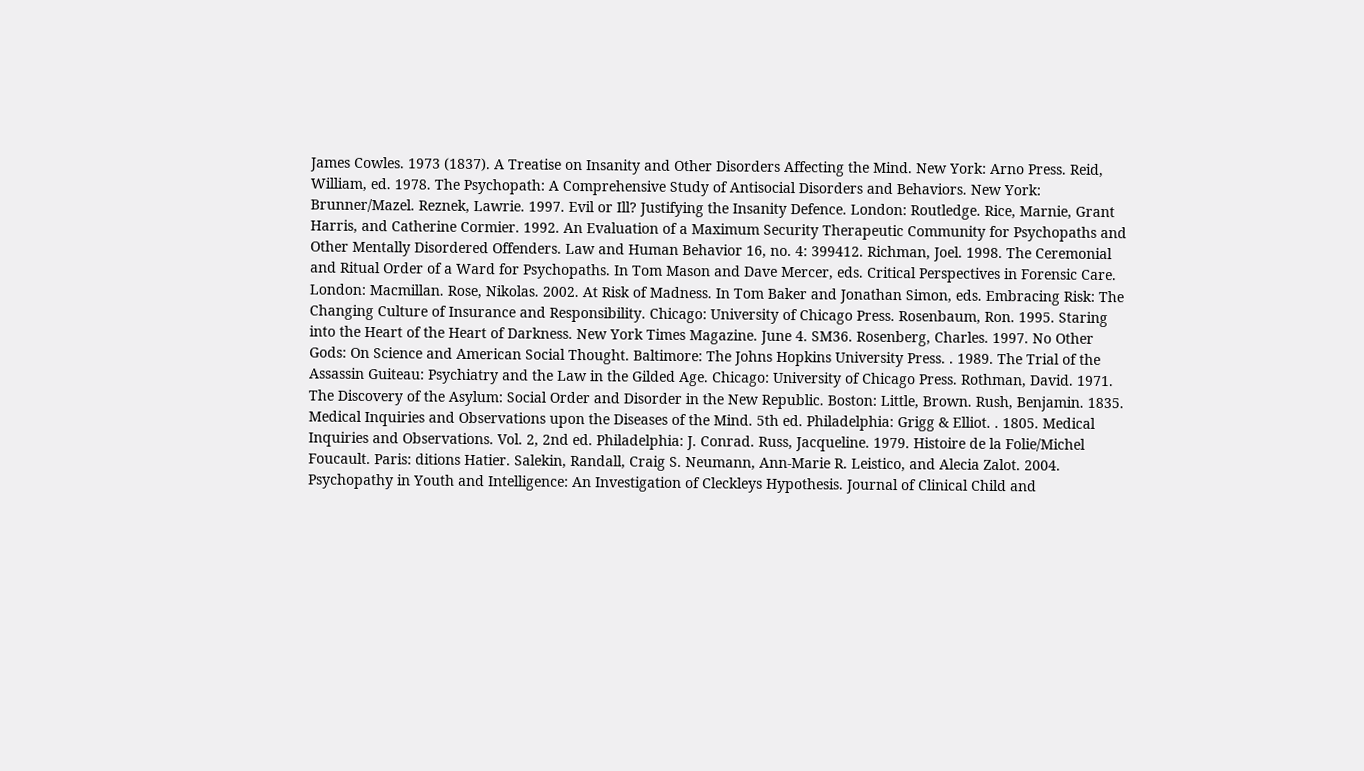James Cowles. 1973 (1837). A Treatise on Insanity and Other Disorders Affecting the Mind. New York: Arno Press. Reid, William, ed. 1978. The Psychopath: A Comprehensive Study of Antisocial Disorders and Behaviors. New York: Brunner/Mazel. Reznek, Lawrie. 1997. Evil or Ill? Justifying the Insanity Defence. London: Routledge. Rice, Marnie, Grant Harris, and Catherine Cormier. 1992. An Evaluation of a Maximum Security Therapeutic Community for Psychopaths and Other Mentally Disordered Offenders. Law and Human Behavior 16, no. 4: 399412. Richman, Joel. 1998. The Ceremonial and Ritual Order of a Ward for Psychopaths. In Tom Mason and Dave Mercer, eds. Critical Perspectives in Forensic Care. London: Macmillan. Rose, Nikolas. 2002. At Risk of Madness. In Tom Baker and Jonathan Simon, eds. Embracing Risk: The Changing Culture of Insurance and Responsibility. Chicago: University of Chicago Press. Rosenbaum, Ron. 1995. Staring into the Heart of the Heart of Darkness. New York Times Magazine. June 4. SM36. Rosenberg, Charles. 1997. No Other Gods: On Science and American Social Thought. Baltimore: The Johns Hopkins University Press. . 1989. The Trial of the Assassin Guiteau: Psychiatry and the Law in the Gilded Age. Chicago: University of Chicago Press. Rothman, David. 1971. The Discovery of the Asylum: Social Order and Disorder in the New Republic. Boston: Little, Brown. Rush, Benjamin. 1835. Medical Inquiries and Observations upon the Diseases of the Mind. 5th ed. Philadelphia: Grigg & Elliot. . 1805. Medical Inquiries and Observations. Vol. 2, 2nd ed. Philadelphia: J. Conrad. Russ, Jacqueline. 1979. Histoire de la Folie/Michel Foucault. Paris: ditions Hatier. Salekin, Randall, Craig S. Neumann, Ann-Marie R. Leistico, and Alecia Zalot. 2004. Psychopathy in Youth and Intelligence: An Investigation of Cleckleys Hypothesis. Journal of Clinical Child and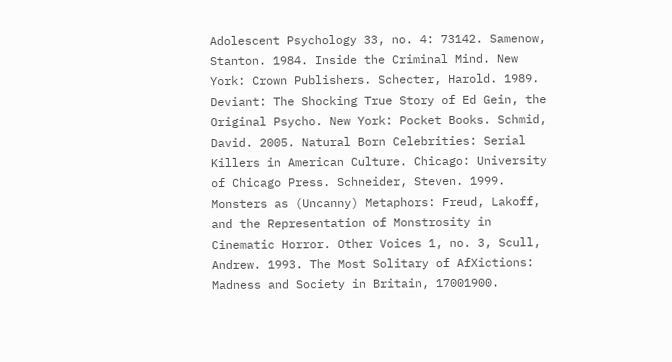Adolescent Psychology 33, no. 4: 73142. Samenow, Stanton. 1984. Inside the Criminal Mind. New York: Crown Publishers. Schecter, Harold. 1989. Deviant: The Shocking True Story of Ed Gein, the Original Psycho. New York: Pocket Books. Schmid, David. 2005. Natural Born Celebrities: Serial Killers in American Culture. Chicago: University of Chicago Press. Schneider, Steven. 1999. Monsters as (Uncanny) Metaphors: Freud, Lakoff, and the Representation of Monstrosity in Cinematic Horror. Other Voices 1, no. 3, Scull, Andrew. 1993. The Most Solitary of AfXictions: Madness and Society in Britain, 17001900.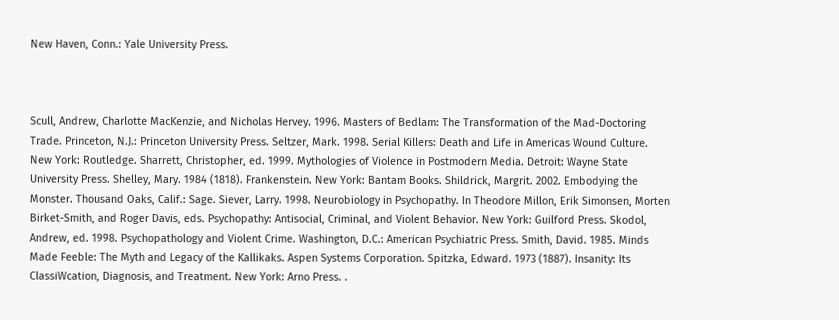New Haven, Conn.: Yale University Press.



Scull, Andrew, Charlotte MacKenzie, and Nicholas Hervey. 1996. Masters of Bedlam: The Transformation of the Mad-Doctoring Trade. Princeton, N.J.: Princeton University Press. Seltzer, Mark. 1998. Serial Killers: Death and Life in Americas Wound Culture. New York: Routledge. Sharrett, Christopher, ed. 1999. Mythologies of Violence in Postmodern Media. Detroit: Wayne State University Press. Shelley, Mary. 1984 (1818). Frankenstein. New York: Bantam Books. Shildrick, Margrit. 2002. Embodying the Monster. Thousand Oaks, Calif.: Sage. Siever, Larry. 1998. Neurobiology in Psychopathy. In Theodore Millon, Erik Simonsen, Morten Birket-Smith, and Roger Davis, eds. Psychopathy: Antisocial, Criminal, and Violent Behavior. New York: Guilford Press. Skodol, Andrew, ed. 1998. Psychopathology and Violent Crime. Washington, D.C.: American Psychiatric Press. Smith, David. 1985. Minds Made Feeble: The Myth and Legacy of the Kallikaks. Aspen Systems Corporation. Spitzka, Edward. 1973 (1887). Insanity: Its ClassiWcation, Diagnosis, and Treatment. New York: Arno Press. .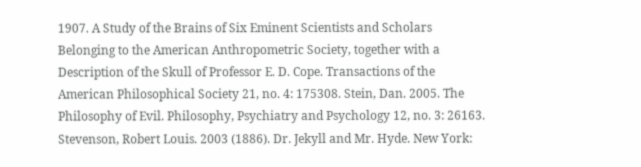1907. A Study of the Brains of Six Eminent Scientists and Scholars Belonging to the American Anthropometric Society, together with a Description of the Skull of Professor E. D. Cope. Transactions of the American Philosophical Society 21, no. 4: 175308. Stein, Dan. 2005. The Philosophy of Evil. Philosophy, Psychiatry and Psychology 12, no. 3: 26163. Stevenson, Robert Louis. 2003 (1886). Dr. Jekyll and Mr. Hyde. New York: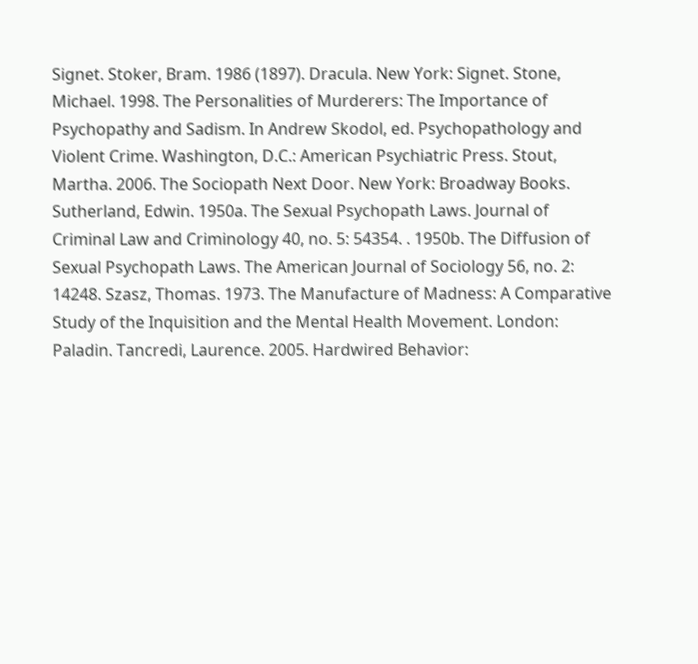Signet. Stoker, Bram. 1986 (1897). Dracula. New York: Signet. Stone, Michael. 1998. The Personalities of Murderers: The Importance of Psychopathy and Sadism. In Andrew Skodol, ed. Psychopathology and Violent Crime. Washington, D.C.: American Psychiatric Press. Stout, Martha. 2006. The Sociopath Next Door. New York: Broadway Books. Sutherland, Edwin. 1950a. The Sexual Psychopath Laws. Journal of Criminal Law and Criminology 40, no. 5: 54354. . 1950b. The Diffusion of Sexual Psychopath Laws. The American Journal of Sociology 56, no. 2: 14248. Szasz, Thomas. 1973. The Manufacture of Madness: A Comparative Study of the Inquisition and the Mental Health Movement. London: Paladin. Tancredi, Laurence. 2005. Hardwired Behavior: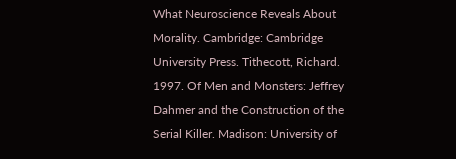What Neuroscience Reveals About Morality. Cambridge: Cambridge University Press. Tithecott, Richard. 1997. Of Men and Monsters: Jeffrey Dahmer and the Construction of the Serial Killer. Madison: University of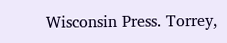Wisconsin Press. Torrey,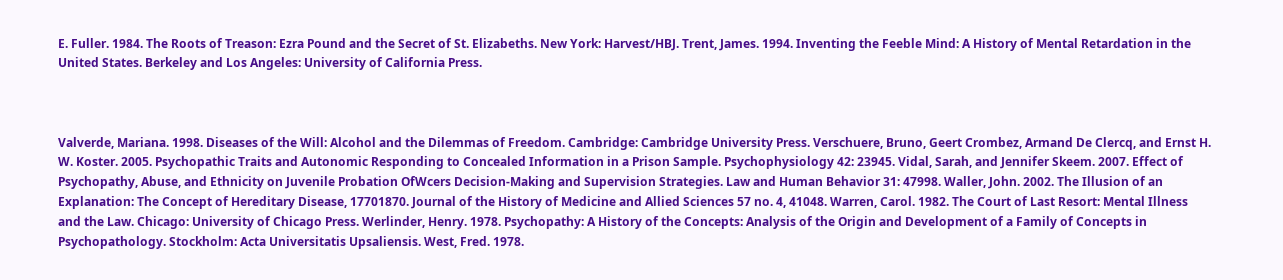E. Fuller. 1984. The Roots of Treason: Ezra Pound and the Secret of St. Elizabeths. New York: Harvest/HBJ. Trent, James. 1994. Inventing the Feeble Mind: A History of Mental Retardation in the United States. Berkeley and Los Angeles: University of California Press.



Valverde, Mariana. 1998. Diseases of the Will: Alcohol and the Dilemmas of Freedom. Cambridge: Cambridge University Press. Verschuere, Bruno, Geert Crombez, Armand De Clercq, and Ernst H. W. Koster. 2005. Psychopathic Traits and Autonomic Responding to Concealed Information in a Prison Sample. Psychophysiology 42: 23945. Vidal, Sarah, and Jennifer Skeem. 2007. Effect of Psychopathy, Abuse, and Ethnicity on Juvenile Probation OfWcers Decision-Making and Supervision Strategies. Law and Human Behavior 31: 47998. Waller, John. 2002. The Illusion of an Explanation: The Concept of Hereditary Disease, 17701870. Journal of the History of Medicine and Allied Sciences 57 no. 4, 41048. Warren, Carol. 1982. The Court of Last Resort: Mental Illness and the Law. Chicago: University of Chicago Press. Werlinder, Henry. 1978. Psychopathy: A History of the Concepts: Analysis of the Origin and Development of a Family of Concepts in Psychopathology. Stockholm: Acta Universitatis Upsaliensis. West, Fred. 1978.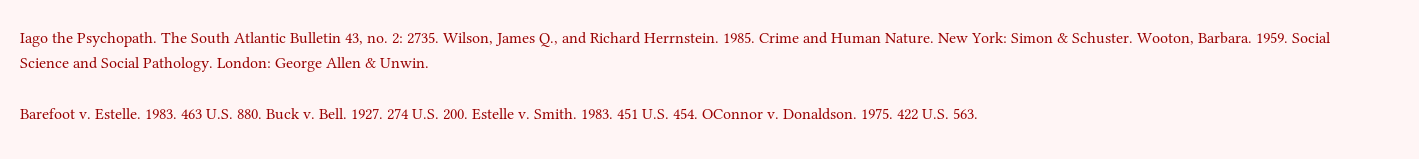Iago the Psychopath. The South Atlantic Bulletin 43, no. 2: 2735. Wilson, James Q., and Richard Herrnstein. 1985. Crime and Human Nature. New York: Simon & Schuster. Wooton, Barbara. 1959. Social Science and Social Pathology. London: George Allen & Unwin.

Barefoot v. Estelle. 1983. 463 U.S. 880. Buck v. Bell. 1927. 274 U.S. 200. Estelle v. Smith. 1983. 451 U.S. 454. OConnor v. Donaldson. 1975. 422 U.S. 563.